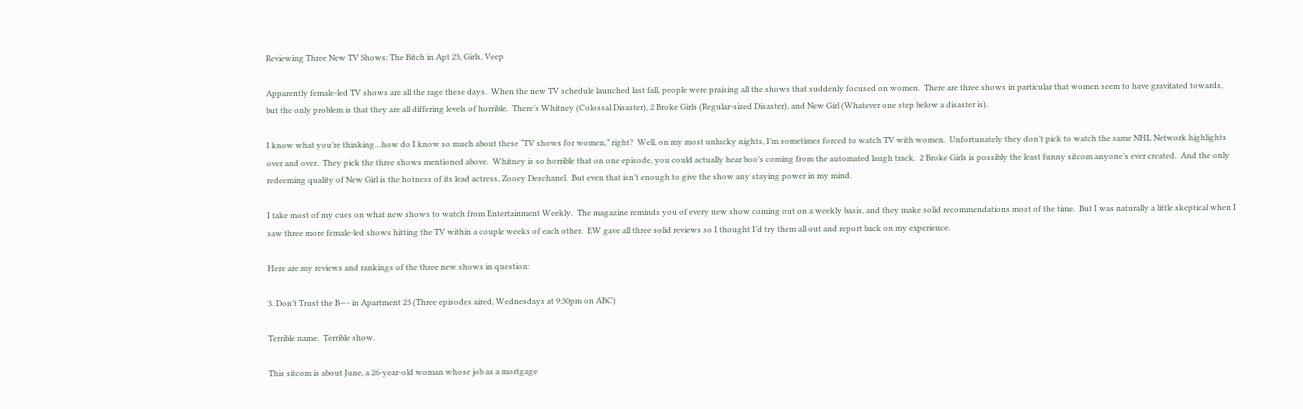Reviewing Three New TV Shows: The Bitch in Apt 23, Girls, Veep

Apparently female-led TV shows are all the rage these days.  When the new TV schedule launched last fall, people were praising all the shows that suddenly focused on women.  There are three shows in particular that women seem to have gravitated towards, but the only problem is that they are all differing levels of horrible.  There’s Whitney (Colossal Disaster), 2 Broke Girls (Regular-sized Disaster), and New Girl (Whatever one step below a disaster is).

I know what you’re thinking…how do I know so much about these “TV shows for women,” right?  Well, on my most unlucky nights, I’m sometimes forced to watch TV with women.  Unfortunately they don’t pick to watch the same NHL Network highlights over and over.  They pick the three shows mentioned above.  Whitney is so horrible that on one episode, you could actually hear boo’s coming from the automated laugh track.  2 Broke Girls is possibly the least funny sitcom anyone’s ever created.  And the only redeeming quality of New Girl is the hotness of its lead actress, Zooey Deschanel.  But even that isn’t enough to give the show any staying power in my mind.

I take most of my cues on what new shows to watch from Entertainment Weekly.  The magazine reminds you of every new show coming out on a weekly basis, and they make solid recommendations most of the time.  But I was naturally a little skeptical when I saw three more female-led shows hitting the TV within a couple weeks of each other.  EW gave all three solid reviews so I thought I’d try them all out and report back on my experience.

Here are my reviews and rankings of the three new shows in question:

3. Don’t Trust the B—- in Apartment 23 (Three episodes aired, Wednesdays at 9:30pm on ABC)

Terrible name.  Terrible show.

This sitcom is about June, a 26-year-old woman whose job as a mortgage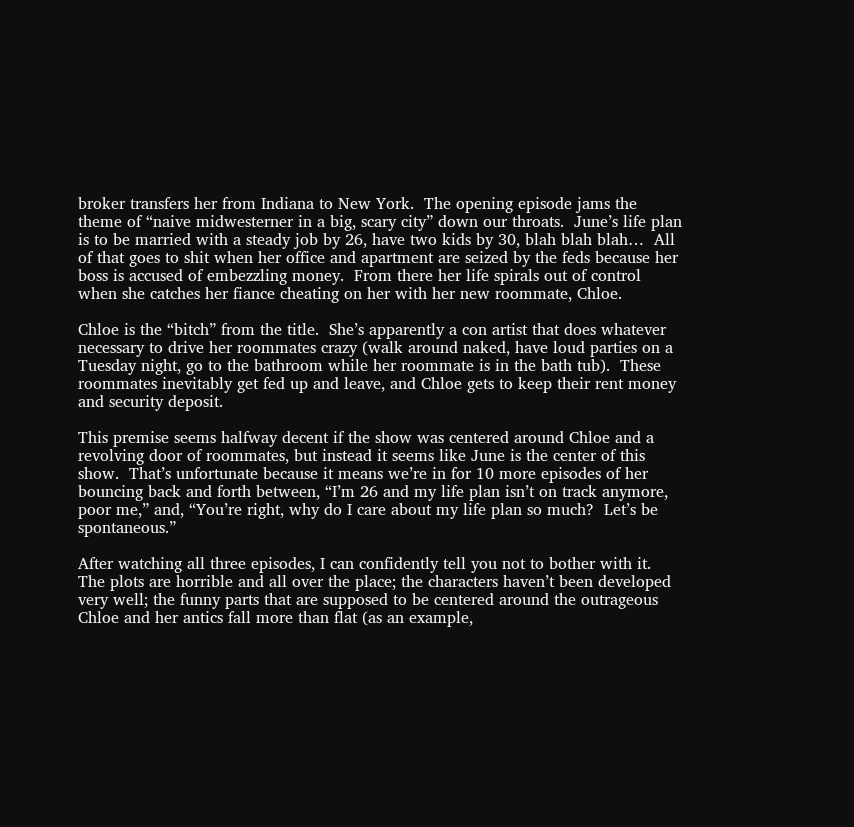broker transfers her from Indiana to New York.  The opening episode jams the theme of “naive midwesterner in a big, scary city” down our throats.  June’s life plan is to be married with a steady job by 26, have two kids by 30, blah blah blah…  All of that goes to shit when her office and apartment are seized by the feds because her boss is accused of embezzling money.  From there her life spirals out of control when she catches her fiance cheating on her with her new roommate, Chloe.

Chloe is the “bitch” from the title.  She’s apparently a con artist that does whatever necessary to drive her roommates crazy (walk around naked, have loud parties on a Tuesday night, go to the bathroom while her roommate is in the bath tub).  These roommates inevitably get fed up and leave, and Chloe gets to keep their rent money and security deposit.

This premise seems halfway decent if the show was centered around Chloe and a revolving door of roommates, but instead it seems like June is the center of this show.  That’s unfortunate because it means we’re in for 10 more episodes of her bouncing back and forth between, “I’m 26 and my life plan isn’t on track anymore, poor me,” and, “You’re right, why do I care about my life plan so much?  Let’s be spontaneous.”

After watching all three episodes, I can confidently tell you not to bother with it.  The plots are horrible and all over the place; the characters haven’t been developed very well; the funny parts that are supposed to be centered around the outrageous Chloe and her antics fall more than flat (as an example,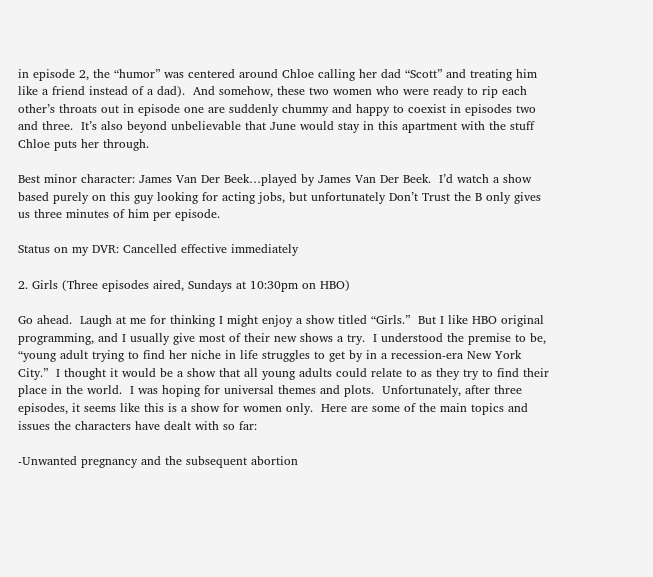in episode 2, the “humor” was centered around Chloe calling her dad “Scott” and treating him like a friend instead of a dad).  And somehow, these two women who were ready to rip each other’s throats out in episode one are suddenly chummy and happy to coexist in episodes two and three.  It’s also beyond unbelievable that June would stay in this apartment with the stuff Chloe puts her through.

Best minor character: James Van Der Beek…played by James Van Der Beek.  I’d watch a show based purely on this guy looking for acting jobs, but unfortunately Don’t Trust the B only gives us three minutes of him per episode.

Status on my DVR: Cancelled effective immediately

2. Girls (Three episodes aired, Sundays at 10:30pm on HBO)

Go ahead.  Laugh at me for thinking I might enjoy a show titled “Girls.”  But I like HBO original programming, and I usually give most of their new shows a try.  I understood the premise to be, “young adult trying to find her niche in life struggles to get by in a recession-era New York City.”  I thought it would be a show that all young adults could relate to as they try to find their place in the world.  I was hoping for universal themes and plots.  Unfortunately, after three episodes, it seems like this is a show for women only.  Here are some of the main topics and issues the characters have dealt with so far:

-Unwanted pregnancy and the subsequent abortion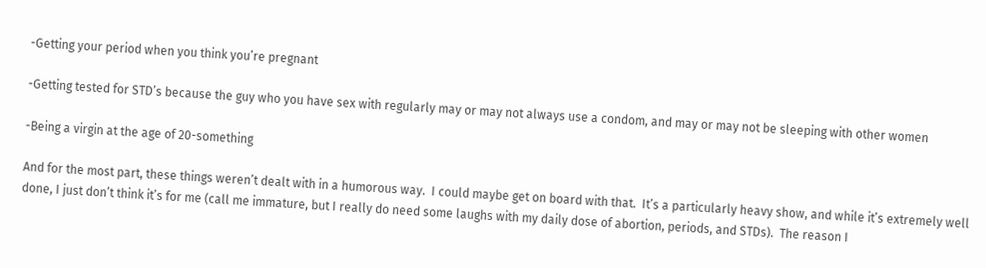-Getting your period when you think you’re pregnant

-Getting tested for STD’s because the guy who you have sex with regularly may or may not always use a condom, and may or may not be sleeping with other women

-Being a virgin at the age of 20-something

And for the most part, these things weren’t dealt with in a humorous way.  I could maybe get on board with that.  It’s a particularly heavy show, and while it’s extremely well done, I just don’t think it’s for me (call me immature, but I really do need some laughs with my daily dose of abortion, periods, and STDs).  The reason I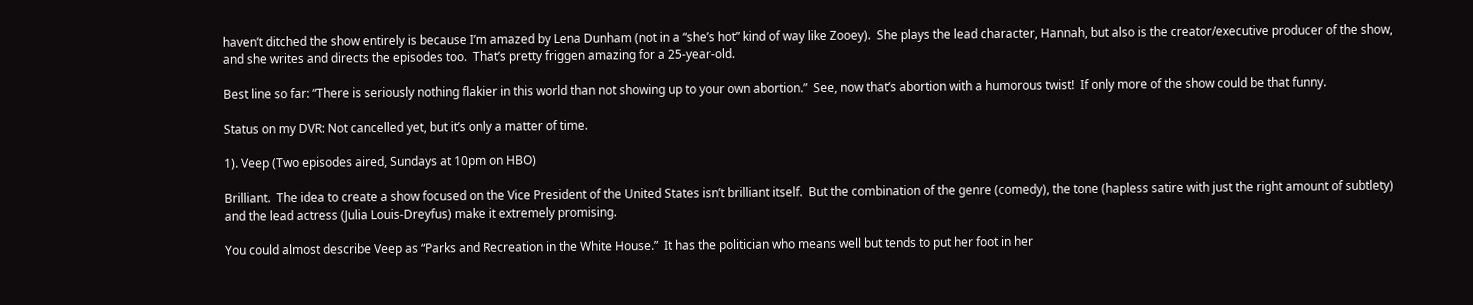haven’t ditched the show entirely is because I’m amazed by Lena Dunham (not in a “she’s hot” kind of way like Zooey).  She plays the lead character, Hannah, but also is the creator/executive producer of the show, and she writes and directs the episodes too.  That’s pretty friggen amazing for a 25-year-old.

Best line so far: “There is seriously nothing flakier in this world than not showing up to your own abortion.”  See, now that’s abortion with a humorous twist!  If only more of the show could be that funny.

Status on my DVR: Not cancelled yet, but it’s only a matter of time.

1). Veep (Two episodes aired, Sundays at 10pm on HBO)

Brilliant.  The idea to create a show focused on the Vice President of the United States isn’t brilliant itself.  But the combination of the genre (comedy), the tone (hapless satire with just the right amount of subtlety) and the lead actress (Julia Louis-Dreyfus) make it extremely promising.

You could almost describe Veep as “Parks and Recreation in the White House.”  It has the politician who means well but tends to put her foot in her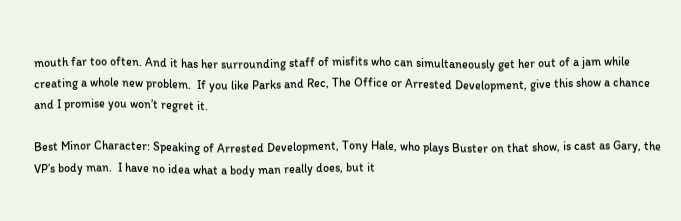mouth far too often. And it has her surrounding staff of misfits who can simultaneously get her out of a jam while creating a whole new problem.  If you like Parks and Rec, The Office or Arrested Development, give this show a chance and I promise you won’t regret it.

Best Minor Character: Speaking of Arrested Development, Tony Hale, who plays Buster on that show, is cast as Gary, the VP’s body man.  I have no idea what a body man really does, but it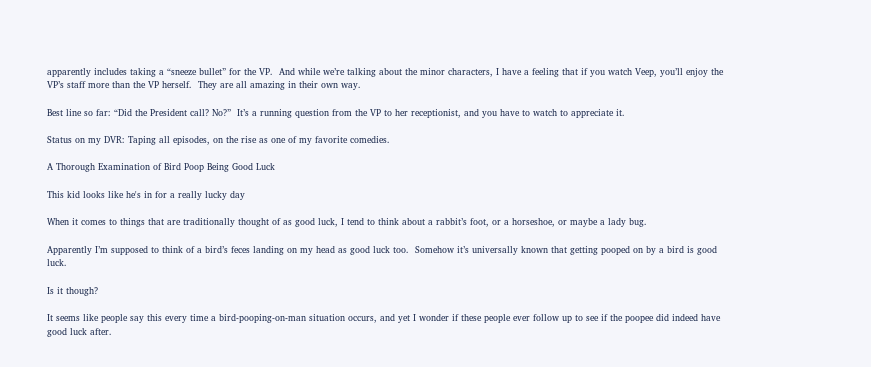apparently includes taking a “sneeze bullet” for the VP.  And while we’re talking about the minor characters, I have a feeling that if you watch Veep, you’ll enjoy the VP’s staff more than the VP herself.  They are all amazing in their own way.

Best line so far: “Did the President call? No?”  It’s a running question from the VP to her receptionist, and you have to watch to appreciate it.

Status on my DVR: Taping all episodes, on the rise as one of my favorite comedies.

A Thorough Examination of Bird Poop Being Good Luck

This kid looks like he's in for a really lucky day

When it comes to things that are traditionally thought of as good luck, I tend to think about a rabbit’s foot, or a horseshoe, or maybe a lady bug.

Apparently I’m supposed to think of a bird’s feces landing on my head as good luck too.  Somehow it’s universally known that getting pooped on by a bird is good luck.

Is it though?

It seems like people say this every time a bird-pooping-on-man situation occurs, and yet I wonder if these people ever follow up to see if the poopee did indeed have good luck after.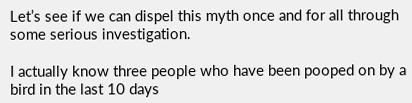Let’s see if we can dispel this myth once and for all through some serious investigation.

I actually know three people who have been pooped on by a bird in the last 10 days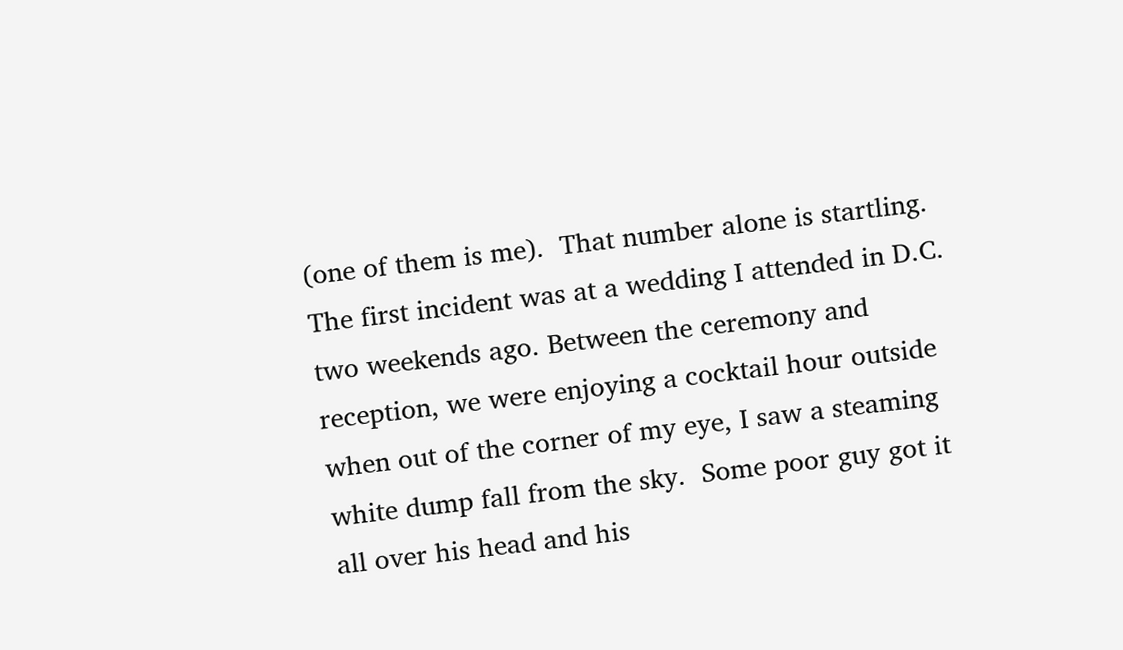(one of them is me).  That number alone is startling.  The first incident was at a wedding I attended in D.C. two weekends ago. Between the ceremony and reception, we were enjoying a cocktail hour outside when out of the corner of my eye, I saw a steaming white dump fall from the sky.  Some poor guy got it all over his head and his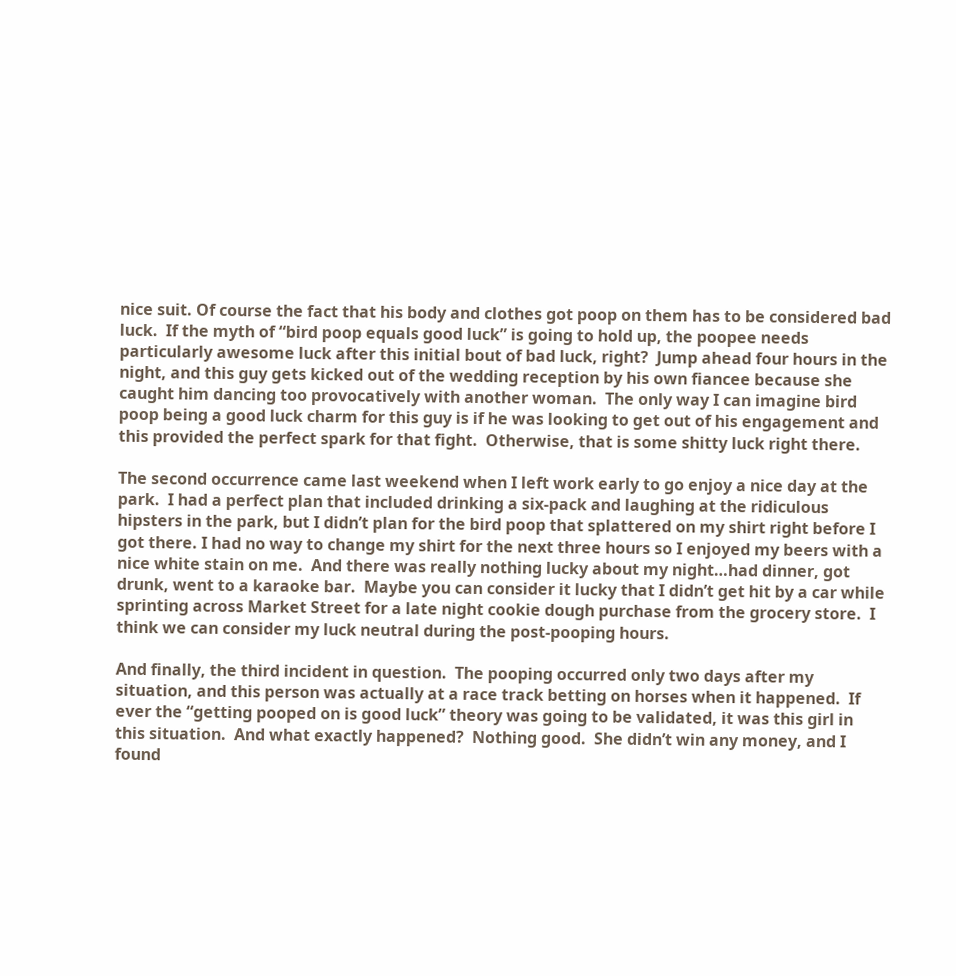nice suit. Of course the fact that his body and clothes got poop on them has to be considered bad luck.  If the myth of “bird poop equals good luck” is going to hold up, the poopee needs particularly awesome luck after this initial bout of bad luck, right?  Jump ahead four hours in the night, and this guy gets kicked out of the wedding reception by his own fiancee because she caught him dancing too provocatively with another woman.  The only way I can imagine bird poop being a good luck charm for this guy is if he was looking to get out of his engagement and this provided the perfect spark for that fight.  Otherwise, that is some shitty luck right there.

The second occurrence came last weekend when I left work early to go enjoy a nice day at the park.  I had a perfect plan that included drinking a six-pack and laughing at the ridiculous hipsters in the park, but I didn’t plan for the bird poop that splattered on my shirt right before I got there. I had no way to change my shirt for the next three hours so I enjoyed my beers with a nice white stain on me.  And there was really nothing lucky about my night…had dinner, got drunk, went to a karaoke bar.  Maybe you can consider it lucky that I didn’t get hit by a car while sprinting across Market Street for a late night cookie dough purchase from the grocery store.  I think we can consider my luck neutral during the post-pooping hours.

And finally, the third incident in question.  The pooping occurred only two days after my situation, and this person was actually at a race track betting on horses when it happened.  If ever the “getting pooped on is good luck” theory was going to be validated, it was this girl in this situation.  And what exactly happened?  Nothing good.  She didn’t win any money, and I found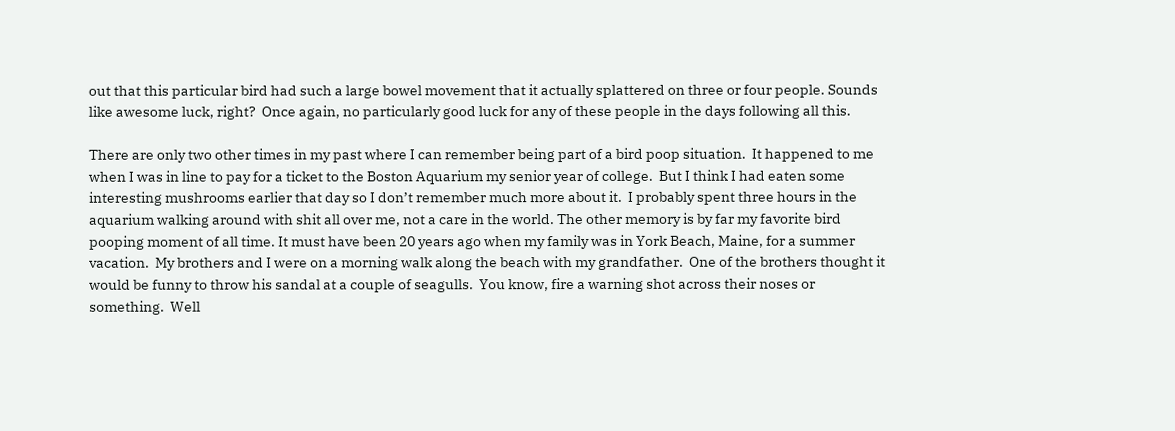out that this particular bird had such a large bowel movement that it actually splattered on three or four people. Sounds like awesome luck, right?  Once again, no particularly good luck for any of these people in the days following all this.

There are only two other times in my past where I can remember being part of a bird poop situation.  It happened to me when I was in line to pay for a ticket to the Boston Aquarium my senior year of college.  But I think I had eaten some interesting mushrooms earlier that day so I don’t remember much more about it.  I probably spent three hours in the aquarium walking around with shit all over me, not a care in the world. The other memory is by far my favorite bird pooping moment of all time. It must have been 20 years ago when my family was in York Beach, Maine, for a summer vacation.  My brothers and I were on a morning walk along the beach with my grandfather.  One of the brothers thought it would be funny to throw his sandal at a couple of seagulls.  You know, fire a warning shot across their noses or something.  Well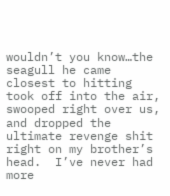wouldn’t you know…the seagull he came closest to hitting took off into the air, swooped right over us, and dropped the ultimate revenge shit right on my brother’s head.  I’ve never had more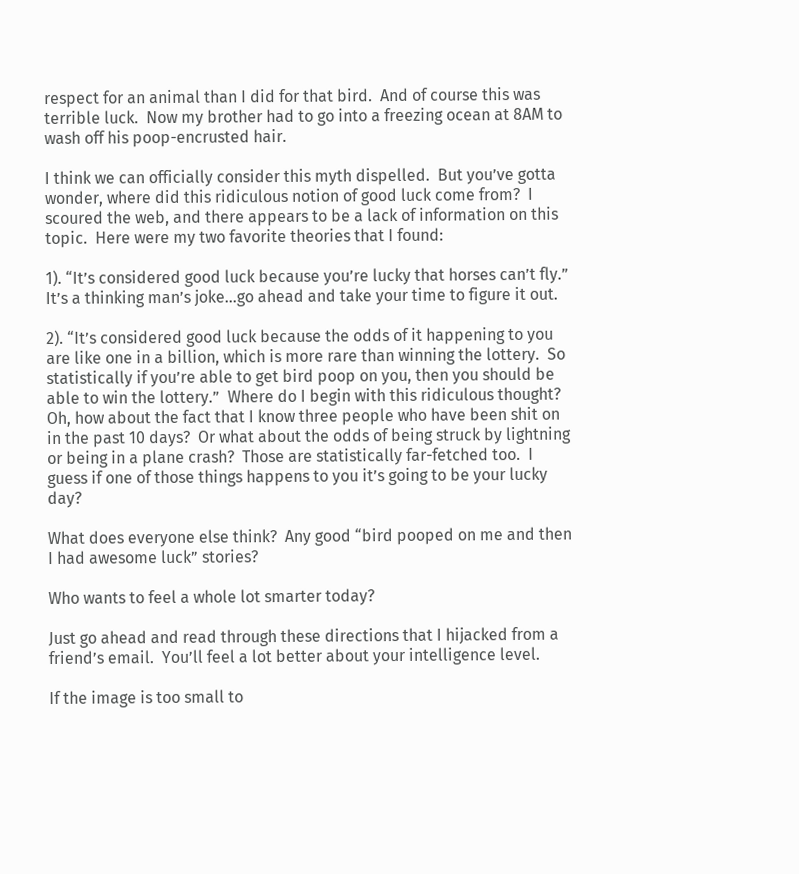respect for an animal than I did for that bird.  And of course this was terrible luck.  Now my brother had to go into a freezing ocean at 8AM to wash off his poop-encrusted hair.

I think we can officially consider this myth dispelled.  But you’ve gotta wonder, where did this ridiculous notion of good luck come from?  I scoured the web, and there appears to be a lack of information on this topic.  Here were my two favorite theories that I found:

1). “It’s considered good luck because you’re lucky that horses can’t fly.”  It’s a thinking man’s joke…go ahead and take your time to figure it out.

2). “It’s considered good luck because the odds of it happening to you are like one in a billion, which is more rare than winning the lottery.  So statistically if you’re able to get bird poop on you, then you should be able to win the lottery.”  Where do I begin with this ridiculous thought? Oh, how about the fact that I know three people who have been shit on in the past 10 days?  Or what about the odds of being struck by lightning or being in a plane crash?  Those are statistically far-fetched too.  I guess if one of those things happens to you it’s going to be your lucky day?

What does everyone else think?  Any good “bird pooped on me and then I had awesome luck” stories?

Who wants to feel a whole lot smarter today?

Just go ahead and read through these directions that I hijacked from a friend’s email.  You’ll feel a lot better about your intelligence level.

If the image is too small to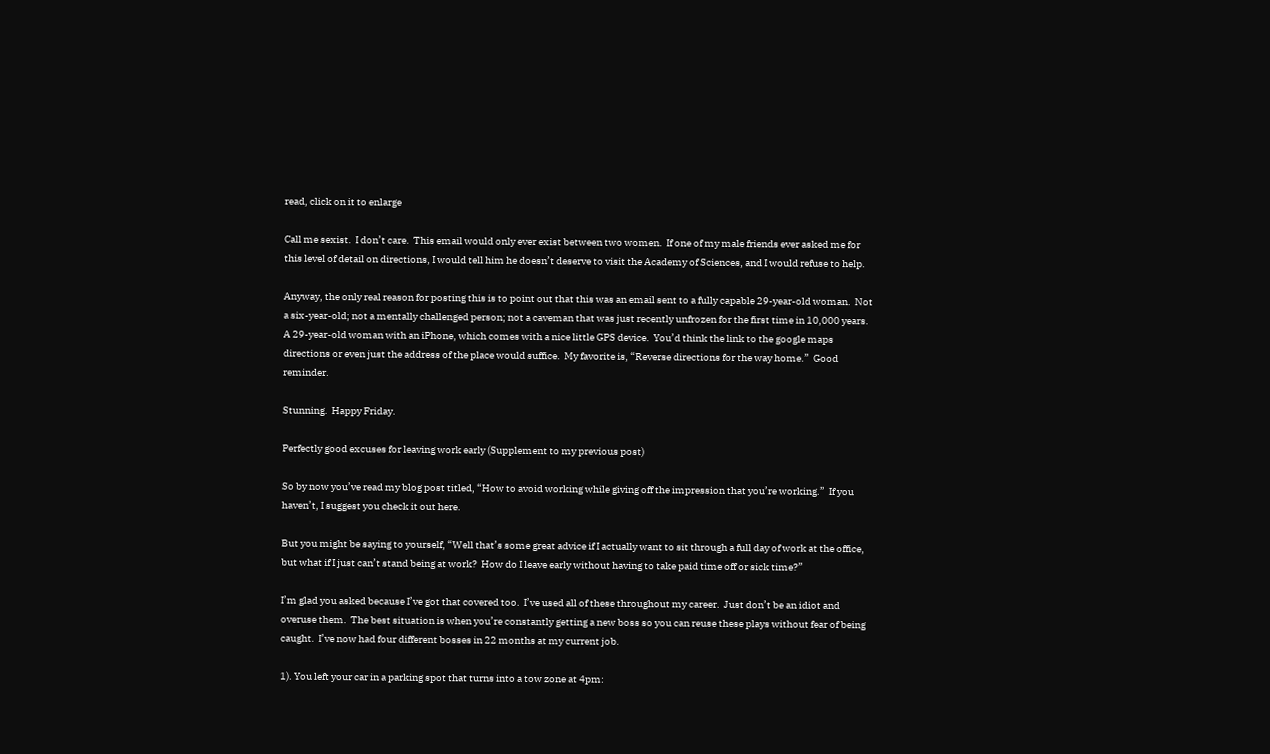read, click on it to enlarge

Call me sexist.  I don’t care.  This email would only ever exist between two women.  If one of my male friends ever asked me for this level of detail on directions, I would tell him he doesn’t deserve to visit the Academy of Sciences, and I would refuse to help.

Anyway, the only real reason for posting this is to point out that this was an email sent to a fully capable 29-year-old woman.  Not a six-year-old; not a mentally challenged person; not a caveman that was just recently unfrozen for the first time in 10,000 years.  A 29-year-old woman with an iPhone, which comes with a nice little GPS device.  You’d think the link to the google maps directions or even just the address of the place would suffice.  My favorite is, “Reverse directions for the way home.”  Good reminder.

Stunning.  Happy Friday.

Perfectly good excuses for leaving work early (Supplement to my previous post)

So by now you’ve read my blog post titled, “How to avoid working while giving off the impression that you’re working.”  If you haven’t, I suggest you check it out here.

But you might be saying to yourself, “Well that’s some great advice if I actually want to sit through a full day of work at the office, but what if I just can’t stand being at work?  How do I leave early without having to take paid time off or sick time?”

I’m glad you asked because I’ve got that covered too.  I’ve used all of these throughout my career.  Just don’t be an idiot and overuse them.  The best situation is when you’re constantly getting a new boss so you can reuse these plays without fear of being caught.  I’ve now had four different bosses in 22 months at my current job.

1). You left your car in a parking spot that turns into a tow zone at 4pm: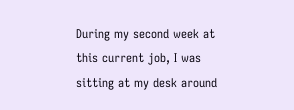During my second week at this current job, I was sitting at my desk around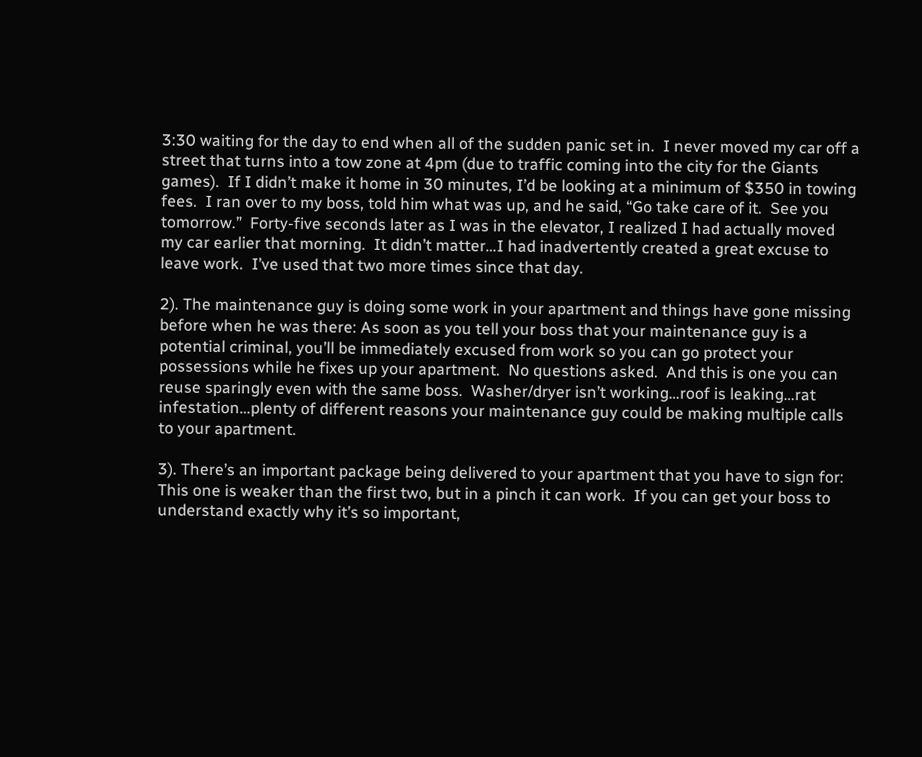3:30 waiting for the day to end when all of the sudden panic set in.  I never moved my car off a street that turns into a tow zone at 4pm (due to traffic coming into the city for the Giants games).  If I didn’t make it home in 30 minutes, I’d be looking at a minimum of $350 in towing fees.  I ran over to my boss, told him what was up, and he said, “Go take care of it.  See you tomorrow.”  Forty-five seconds later as I was in the elevator, I realized I had actually moved my car earlier that morning.  It didn’t matter…I had inadvertently created a great excuse to leave work.  I’ve used that two more times since that day.

2). The maintenance guy is doing some work in your apartment and things have gone missing before when he was there: As soon as you tell your boss that your maintenance guy is a potential criminal, you’ll be immediately excused from work so you can go protect your possessions while he fixes up your apartment.  No questions asked.  And this is one you can reuse sparingly even with the same boss.  Washer/dryer isn’t working…roof is leaking…rat infestation…plenty of different reasons your maintenance guy could be making multiple calls to your apartment.

3). There’s an important package being delivered to your apartment that you have to sign for: This one is weaker than the first two, but in a pinch it can work.  If you can get your boss to understand exactly why it’s so important,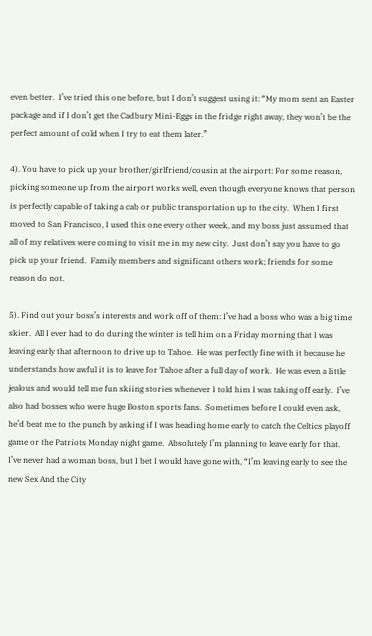even better.  I’ve tried this one before, but I don’t suggest using it: “My mom sent an Easter package and if I don’t get the Cadbury Mini-Eggs in the fridge right away, they won’t be the perfect amount of cold when I try to eat them later.”

4). You have to pick up your brother/girlfriend/cousin at the airport: For some reason, picking someone up from the airport works well, even though everyone knows that person is perfectly capable of taking a cab or public transportation up to the city.  When I first moved to San Francisco, I used this one every other week, and my boss just assumed that all of my relatives were coming to visit me in my new city.  Just don’t say you have to go pick up your friend.  Family members and significant others work; friends for some reason do not.

5). Find out your boss’s interests and work off of them: I’ve had a boss who was a big time skier.  All I ever had to do during the winter is tell him on a Friday morning that I was leaving early that afternoon to drive up to Tahoe.  He was perfectly fine with it because he understands how awful it is to leave for Tahoe after a full day of work.  He was even a little jealous and would tell me fun skiing stories whenever I told him I was taking off early.  I’ve also had bosses who were huge Boston sports fans.  Sometimes before I could even ask, he’d beat me to the punch by asking if I was heading home early to catch the Celtics playoff game or the Patriots Monday night game.  Absolutely I’m planning to leave early for that.  I’ve never had a woman boss, but I bet I would have gone with, “I’m leaving early to see the new Sex And the City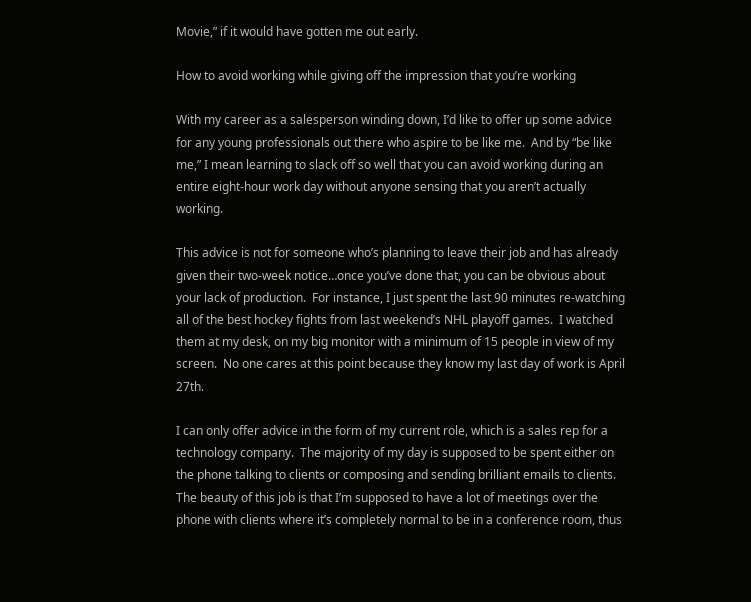Movie,” if it would have gotten me out early.

How to avoid working while giving off the impression that you’re working

With my career as a salesperson winding down, I’d like to offer up some advice for any young professionals out there who aspire to be like me.  And by “be like me,” I mean learning to slack off so well that you can avoid working during an entire eight-hour work day without anyone sensing that you aren’t actually working.

This advice is not for someone who’s planning to leave their job and has already given their two-week notice…once you’ve done that, you can be obvious about your lack of production.  For instance, I just spent the last 90 minutes re-watching all of the best hockey fights from last weekend’s NHL playoff games.  I watched them at my desk, on my big monitor with a minimum of 15 people in view of my screen.  No one cares at this point because they know my last day of work is April 27th.

I can only offer advice in the form of my current role, which is a sales rep for a technology company.  The majority of my day is supposed to be spent either on the phone talking to clients or composing and sending brilliant emails to clients.  The beauty of this job is that I’m supposed to have a lot of meetings over the phone with clients where it’s completely normal to be in a conference room, thus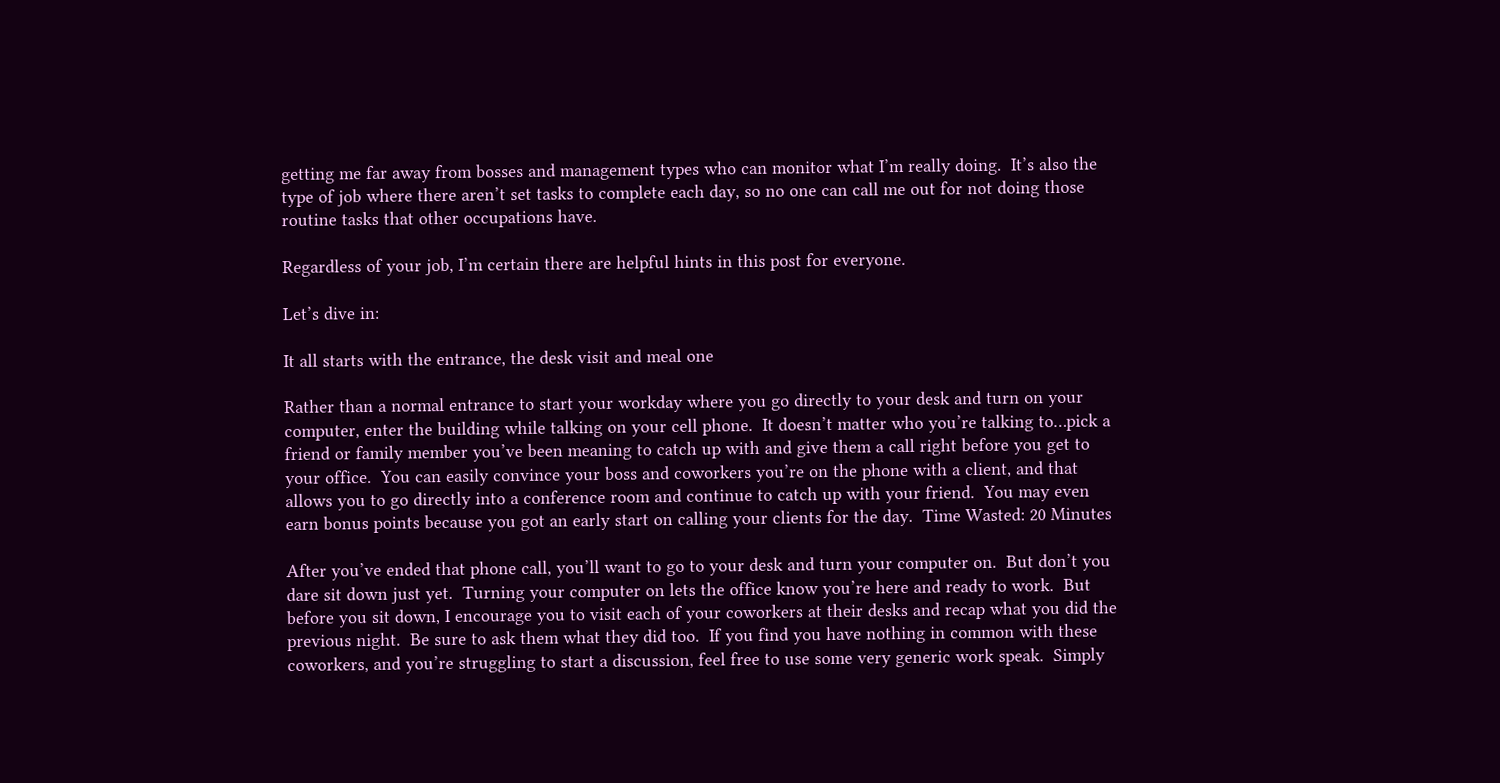getting me far away from bosses and management types who can monitor what I’m really doing.  It’s also the type of job where there aren’t set tasks to complete each day, so no one can call me out for not doing those routine tasks that other occupations have.

Regardless of your job, I’m certain there are helpful hints in this post for everyone.

Let’s dive in:

It all starts with the entrance, the desk visit and meal one

Rather than a normal entrance to start your workday where you go directly to your desk and turn on your computer, enter the building while talking on your cell phone.  It doesn’t matter who you’re talking to…pick a friend or family member you’ve been meaning to catch up with and give them a call right before you get to your office.  You can easily convince your boss and coworkers you’re on the phone with a client, and that allows you to go directly into a conference room and continue to catch up with your friend.  You may even earn bonus points because you got an early start on calling your clients for the day.  Time Wasted: 20 Minutes

After you’ve ended that phone call, you’ll want to go to your desk and turn your computer on.  But don’t you dare sit down just yet.  Turning your computer on lets the office know you’re here and ready to work.  But before you sit down, I encourage you to visit each of your coworkers at their desks and recap what you did the previous night.  Be sure to ask them what they did too.  If you find you have nothing in common with these coworkers, and you’re struggling to start a discussion, feel free to use some very generic work speak.  Simply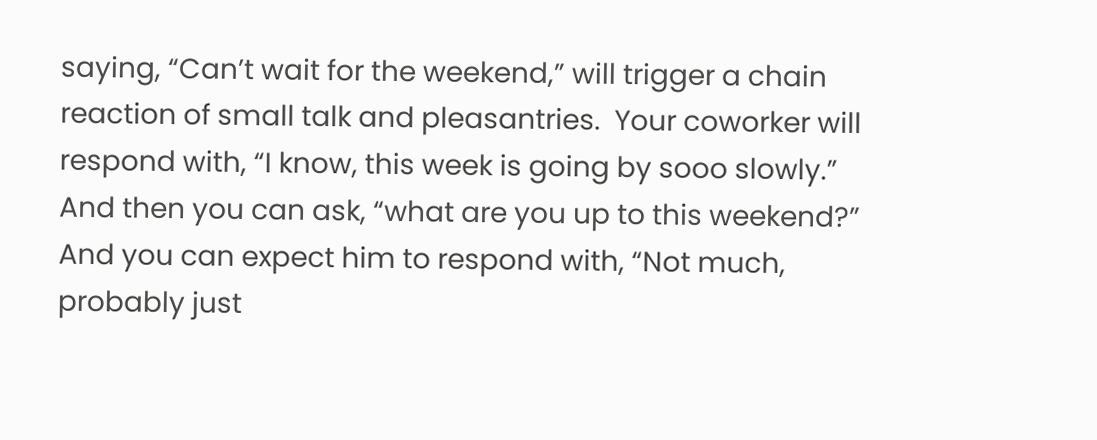saying, “Can’t wait for the weekend,” will trigger a chain reaction of small talk and pleasantries.  Your coworker will respond with, “I know, this week is going by sooo slowly.”  And then you can ask, “what are you up to this weekend?”  And you can expect him to respond with, “Not much, probably just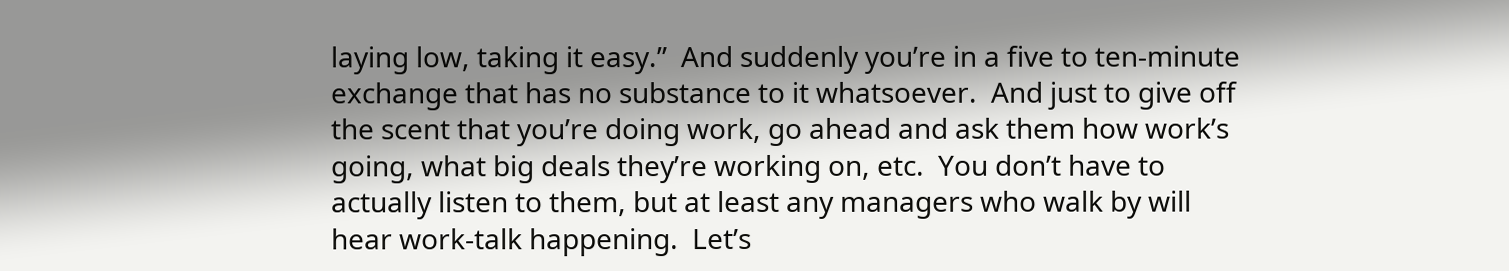laying low, taking it easy.”  And suddenly you’re in a five to ten-minute exchange that has no substance to it whatsoever.  And just to give off the scent that you’re doing work, go ahead and ask them how work’s going, what big deals they’re working on, etc.  You don’t have to actually listen to them, but at least any managers who walk by will hear work-talk happening.  Let’s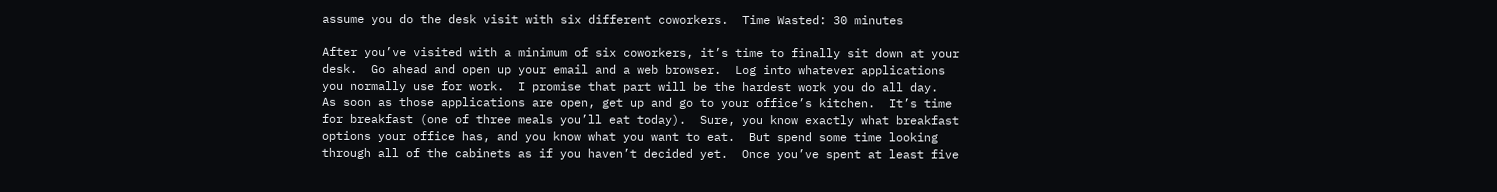assume you do the desk visit with six different coworkers.  Time Wasted: 30 minutes

After you’ve visited with a minimum of six coworkers, it’s time to finally sit down at your desk.  Go ahead and open up your email and a web browser.  Log into whatever applications you normally use for work.  I promise that part will be the hardest work you do all day.  As soon as those applications are open, get up and go to your office’s kitchen.  It’s time for breakfast (one of three meals you’ll eat today).  Sure, you know exactly what breakfast options your office has, and you know what you want to eat.  But spend some time looking through all of the cabinets as if you haven’t decided yet.  Once you’ve spent at least five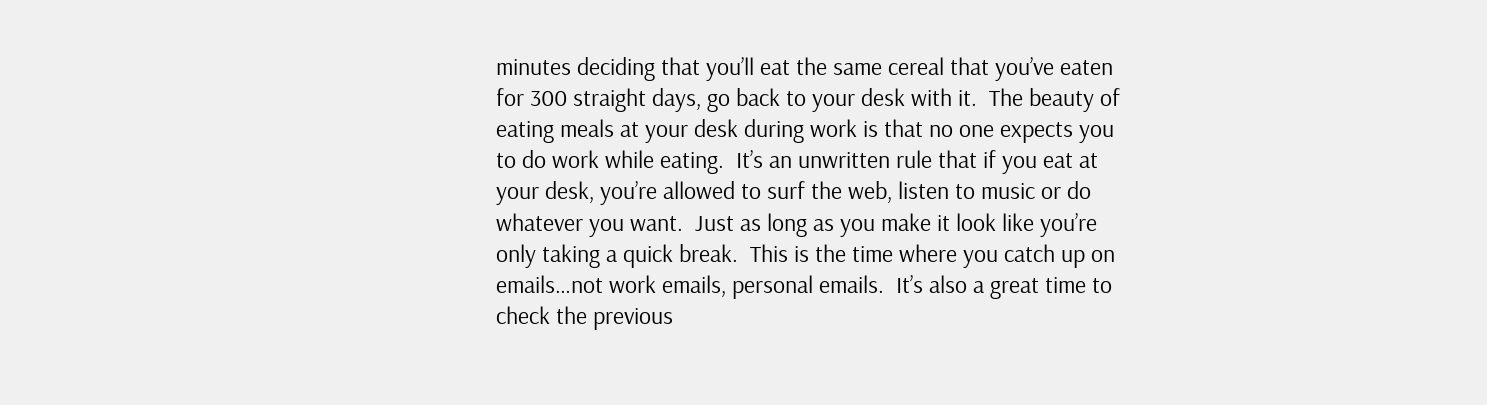minutes deciding that you’ll eat the same cereal that you’ve eaten for 300 straight days, go back to your desk with it.  The beauty of eating meals at your desk during work is that no one expects you to do work while eating.  It’s an unwritten rule that if you eat at your desk, you’re allowed to surf the web, listen to music or do whatever you want.  Just as long as you make it look like you’re only taking a quick break.  This is the time where you catch up on emails…not work emails, personal emails.  It’s also a great time to check the previous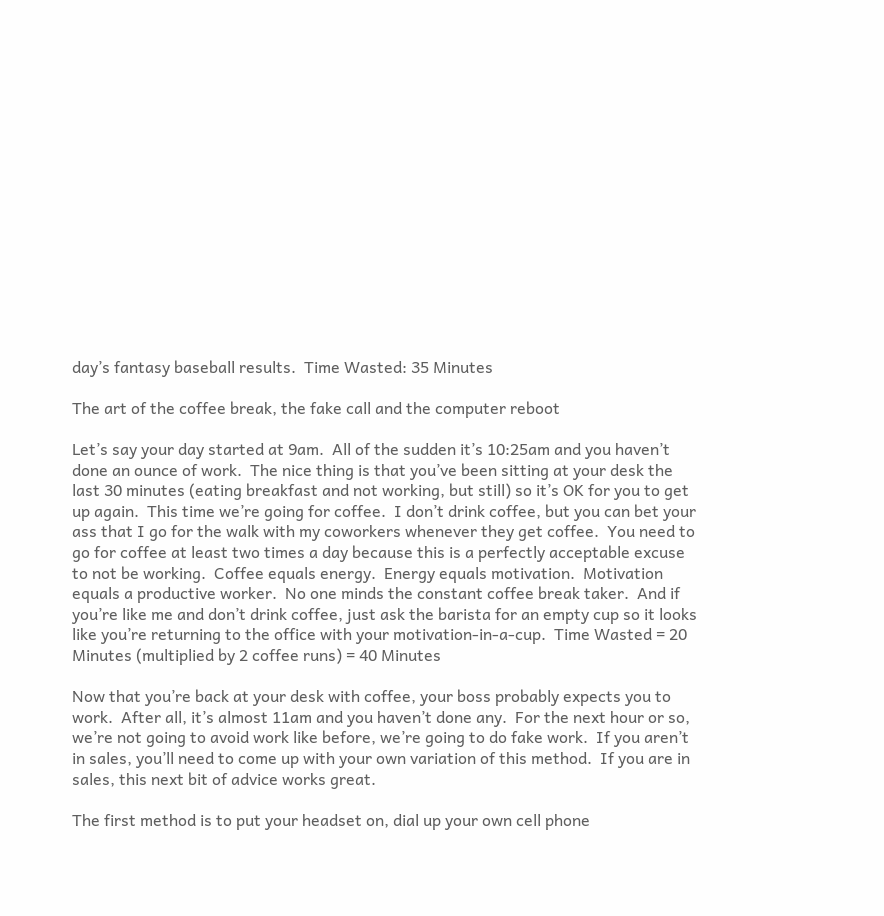day’s fantasy baseball results.  Time Wasted: 35 Minutes

The art of the coffee break, the fake call and the computer reboot

Let’s say your day started at 9am.  All of the sudden it’s 10:25am and you haven’t done an ounce of work.  The nice thing is that you’ve been sitting at your desk the last 30 minutes (eating breakfast and not working, but still) so it’s OK for you to get up again.  This time we’re going for coffee.  I don’t drink coffee, but you can bet your ass that I go for the walk with my coworkers whenever they get coffee.  You need to go for coffee at least two times a day because this is a perfectly acceptable excuse to not be working.  Coffee equals energy.  Energy equals motivation.  Motivation equals a productive worker.  No one minds the constant coffee break taker.  And if you’re like me and don’t drink coffee, just ask the barista for an empty cup so it looks like you’re returning to the office with your motivation-in-a-cup.  Time Wasted = 20 Minutes (multiplied by 2 coffee runs) = 40 Minutes

Now that you’re back at your desk with coffee, your boss probably expects you to work.  After all, it’s almost 11am and you haven’t done any.  For the next hour or so, we’re not going to avoid work like before, we’re going to do fake work.  If you aren’t in sales, you’ll need to come up with your own variation of this method.  If you are in sales, this next bit of advice works great.

The first method is to put your headset on, dial up your own cell phone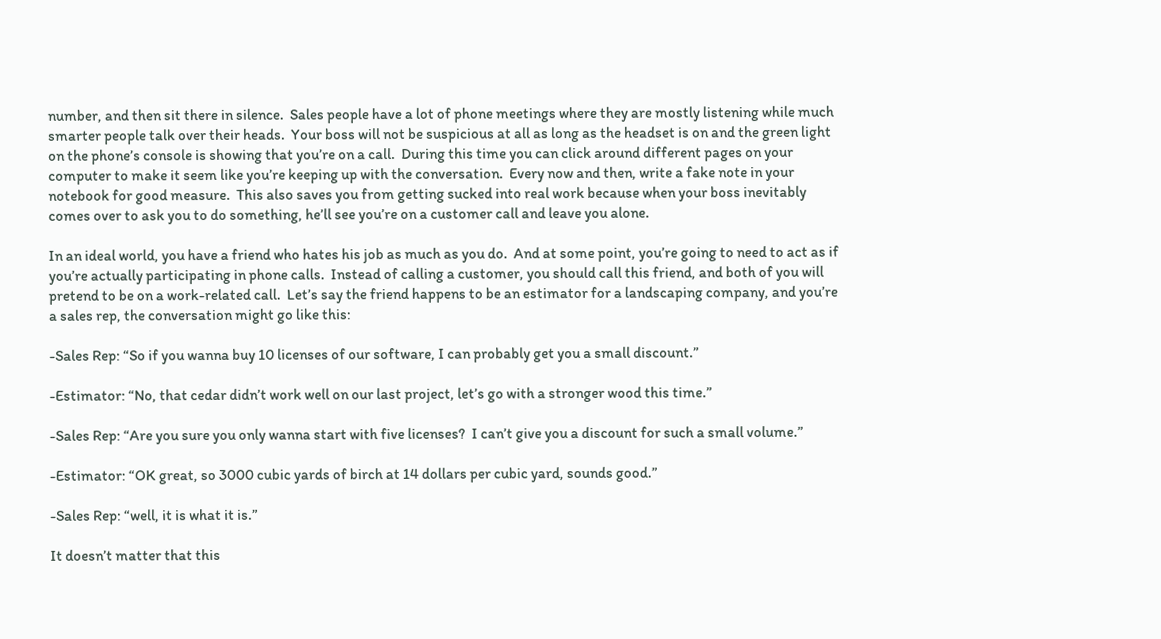number, and then sit there in silence.  Sales people have a lot of phone meetings where they are mostly listening while much smarter people talk over their heads.  Your boss will not be suspicious at all as long as the headset is on and the green light on the phone’s console is showing that you’re on a call.  During this time you can click around different pages on your computer to make it seem like you’re keeping up with the conversation.  Every now and then, write a fake note in your notebook for good measure.  This also saves you from getting sucked into real work because when your boss inevitably comes over to ask you to do something, he’ll see you’re on a customer call and leave you alone.

In an ideal world, you have a friend who hates his job as much as you do.  And at some point, you’re going to need to act as if you’re actually participating in phone calls.  Instead of calling a customer, you should call this friend, and both of you will pretend to be on a work-related call.  Let’s say the friend happens to be an estimator for a landscaping company, and you’re a sales rep, the conversation might go like this:

-Sales Rep: “So if you wanna buy 10 licenses of our software, I can probably get you a small discount.”

-Estimator: “No, that cedar didn’t work well on our last project, let’s go with a stronger wood this time.”

-Sales Rep: “Are you sure you only wanna start with five licenses?  I can’t give you a discount for such a small volume.”

-Estimator: “OK great, so 3000 cubic yards of birch at 14 dollars per cubic yard, sounds good.”

-Sales Rep: “well, it is what it is.”

It doesn’t matter that this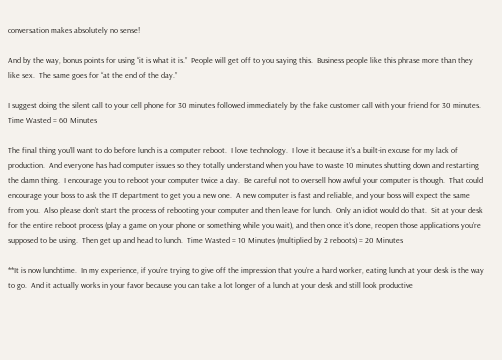conversation makes absolutely no sense!

And by the way, bonus points for using “it is what it is.”  People will get off to you saying this.  Business people like this phrase more than they like sex.  The same goes for “at the end of the day.”

I suggest doing the silent call to your cell phone for 30 minutes followed immediately by the fake customer call with your friend for 30 minutes.  Time Wasted = 60 Minutes

The final thing you’ll want to do before lunch is a computer reboot.  I love technology.  I love it because it’s a built-in excuse for my lack of production.  And everyone has had computer issues so they totally understand when you have to waste 10 minutes shutting down and restarting the damn thing.  I encourage you to reboot your computer twice a day.  Be careful not to oversell how awful your computer is though.  That could encourage your boss to ask the IT department to get you a new one.  A new computer is fast and reliable, and your boss will expect the same from you.  Also please don’t start the process of rebooting your computer and then leave for lunch.  Only an idiot would do that.  Sit at your desk for the entire reboot process (play a game on your phone or something while you wait), and then once it’s done, reopen those applications you’re supposed to be using.  Then get up and head to lunch.  Time Wasted = 10 Minutes (multiplied by 2 reboots) = 20 Minutes

**It is now lunchtime.  In my experience, if you’re trying to give off the impression that you’re a hard worker, eating lunch at your desk is the way to go.  And it actually works in your favor because you can take a lot longer of a lunch at your desk and still look productive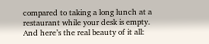compared to taking a long lunch at a restaurant while your desk is empty.  And here’s the real beauty of it all: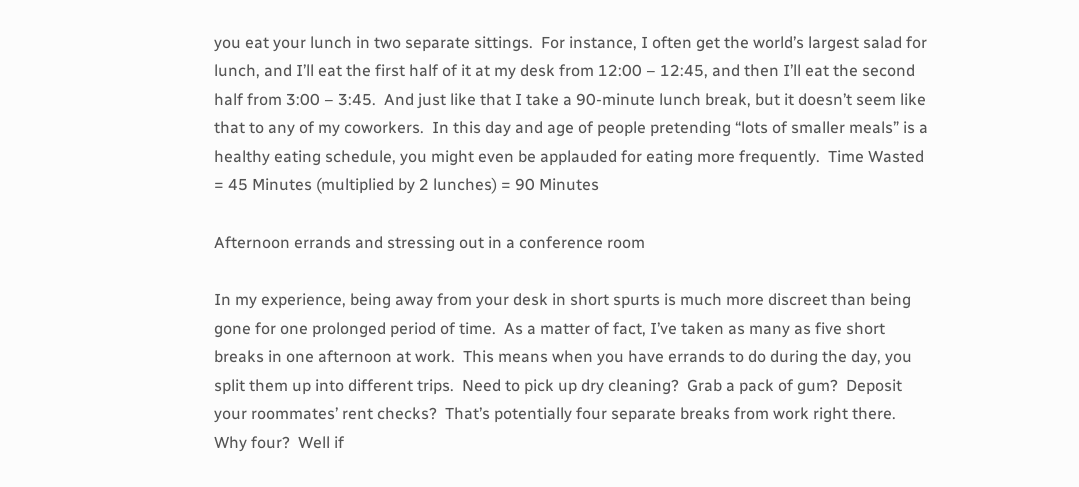you eat your lunch in two separate sittings.  For instance, I often get the world’s largest salad for lunch, and I’ll eat the first half of it at my desk from 12:00 – 12:45, and then I’ll eat the second half from 3:00 – 3:45.  And just like that I take a 90-minute lunch break, but it doesn’t seem like that to any of my coworkers.  In this day and age of people pretending “lots of smaller meals” is a healthy eating schedule, you might even be applauded for eating more frequently.  Time Wasted = 45 Minutes (multiplied by 2 lunches) = 90 Minutes

Afternoon errands and stressing out in a conference room

In my experience, being away from your desk in short spurts is much more discreet than being gone for one prolonged period of time.  As a matter of fact, I’ve taken as many as five short breaks in one afternoon at work.  This means when you have errands to do during the day, you split them up into different trips.  Need to pick up dry cleaning?  Grab a pack of gum?  Deposit your roommates’ rent checks?  That’s potentially four separate breaks from work right there.  Why four?  Well if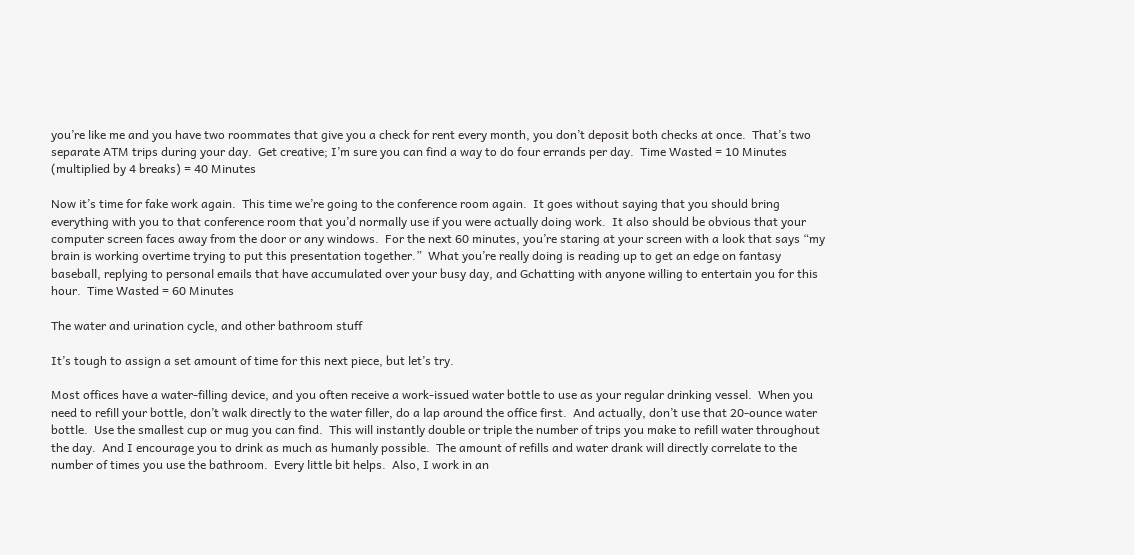you’re like me and you have two roommates that give you a check for rent every month, you don’t deposit both checks at once.  That’s two separate ATM trips during your day.  Get creative; I’m sure you can find a way to do four errands per day.  Time Wasted = 10 Minutes (multiplied by 4 breaks) = 40 Minutes

Now it’s time for fake work again.  This time we’re going to the conference room again.  It goes without saying that you should bring everything with you to that conference room that you’d normally use if you were actually doing work.  It also should be obvious that your computer screen faces away from the door or any windows.  For the next 60 minutes, you’re staring at your screen with a look that says “my brain is working overtime trying to put this presentation together.”  What you’re really doing is reading up to get an edge on fantasy baseball, replying to personal emails that have accumulated over your busy day, and Gchatting with anyone willing to entertain you for this hour.  Time Wasted = 60 Minutes

The water and urination cycle, and other bathroom stuff

It’s tough to assign a set amount of time for this next piece, but let’s try.

Most offices have a water-filling device, and you often receive a work-issued water bottle to use as your regular drinking vessel.  When you need to refill your bottle, don’t walk directly to the water filler, do a lap around the office first.  And actually, don’t use that 20-ounce water bottle.  Use the smallest cup or mug you can find.  This will instantly double or triple the number of trips you make to refill water throughout the day.  And I encourage you to drink as much as humanly possible.  The amount of refills and water drank will directly correlate to the number of times you use the bathroom.  Every little bit helps.  Also, I work in an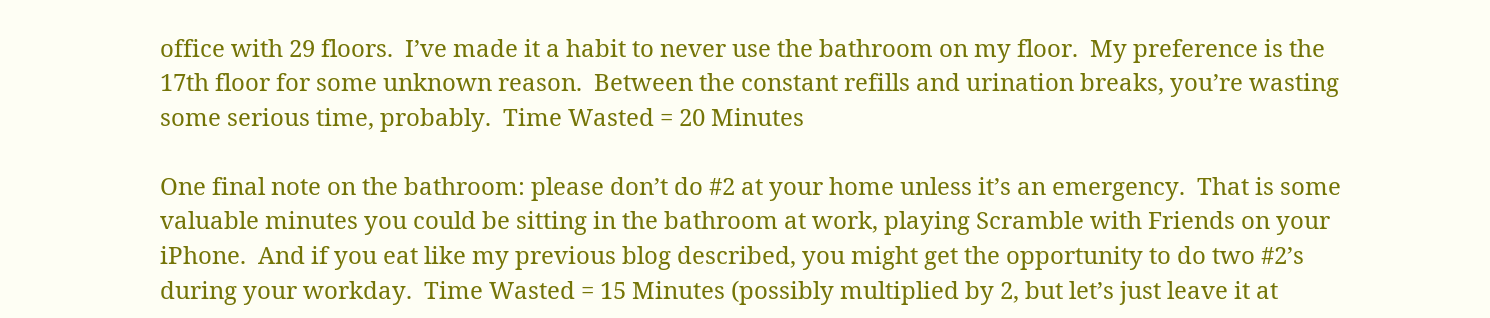office with 29 floors.  I’ve made it a habit to never use the bathroom on my floor.  My preference is the 17th floor for some unknown reason.  Between the constant refills and urination breaks, you’re wasting some serious time, probably.  Time Wasted = 20 Minutes

One final note on the bathroom: please don’t do #2 at your home unless it’s an emergency.  That is some valuable minutes you could be sitting in the bathroom at work, playing Scramble with Friends on your iPhone.  And if you eat like my previous blog described, you might get the opportunity to do two #2’s during your workday.  Time Wasted = 15 Minutes (possibly multiplied by 2, but let’s just leave it at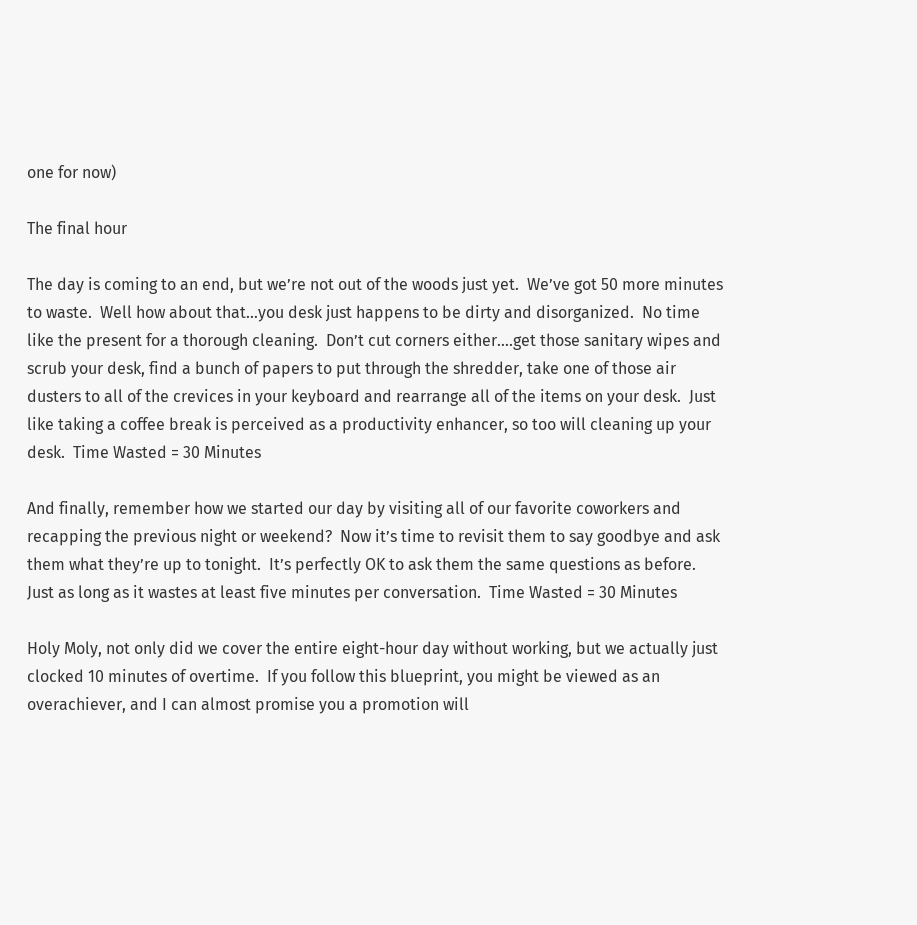one for now)

The final hour

The day is coming to an end, but we’re not out of the woods just yet.  We’ve got 50 more minutes to waste.  Well how about that…you desk just happens to be dirty and disorganized.  No time like the present for a thorough cleaning.  Don’t cut corners either….get those sanitary wipes and scrub your desk, find a bunch of papers to put through the shredder, take one of those air dusters to all of the crevices in your keyboard and rearrange all of the items on your desk.  Just like taking a coffee break is perceived as a productivity enhancer, so too will cleaning up your desk.  Time Wasted = 30 Minutes

And finally, remember how we started our day by visiting all of our favorite coworkers and recapping the previous night or weekend?  Now it’s time to revisit them to say goodbye and ask them what they’re up to tonight.  It’s perfectly OK to ask them the same questions as before.  Just as long as it wastes at least five minutes per conversation.  Time Wasted = 30 Minutes

Holy Moly, not only did we cover the entire eight-hour day without working, but we actually just clocked 10 minutes of overtime.  If you follow this blueprint, you might be viewed as an overachiever, and I can almost promise you a promotion will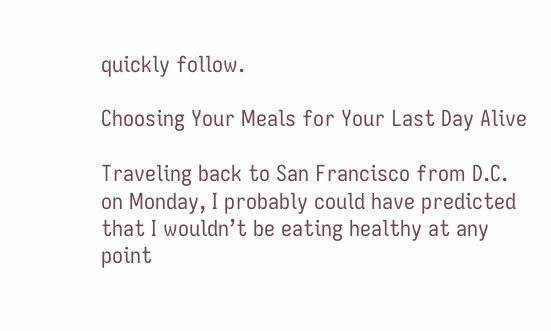quickly follow.

Choosing Your Meals for Your Last Day Alive

Traveling back to San Francisco from D.C. on Monday, I probably could have predicted that I wouldn’t be eating healthy at any point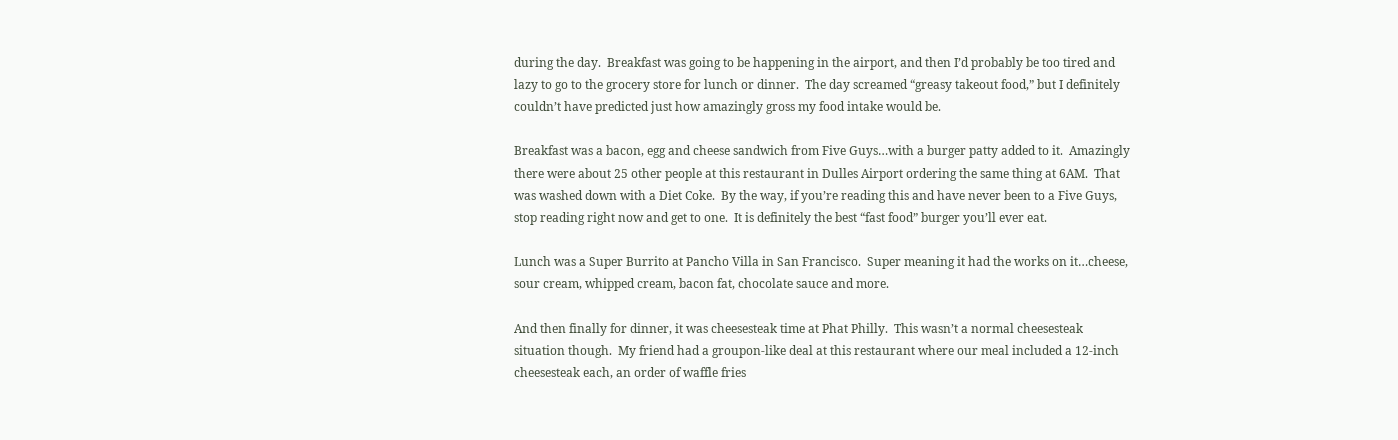during the day.  Breakfast was going to be happening in the airport, and then I’d probably be too tired and lazy to go to the grocery store for lunch or dinner.  The day screamed “greasy takeout food,” but I definitely couldn’t have predicted just how amazingly gross my food intake would be.

Breakfast was a bacon, egg and cheese sandwich from Five Guys…with a burger patty added to it.  Amazingly there were about 25 other people at this restaurant in Dulles Airport ordering the same thing at 6AM.  That was washed down with a Diet Coke.  By the way, if you’re reading this and have never been to a Five Guys, stop reading right now and get to one.  It is definitely the best “fast food” burger you’ll ever eat.

Lunch was a Super Burrito at Pancho Villa in San Francisco.  Super meaning it had the works on it…cheese, sour cream, whipped cream, bacon fat, chocolate sauce and more.

And then finally for dinner, it was cheesesteak time at Phat Philly.  This wasn’t a normal cheesesteak situation though.  My friend had a groupon-like deal at this restaurant where our meal included a 12-inch cheesesteak each, an order of waffle fries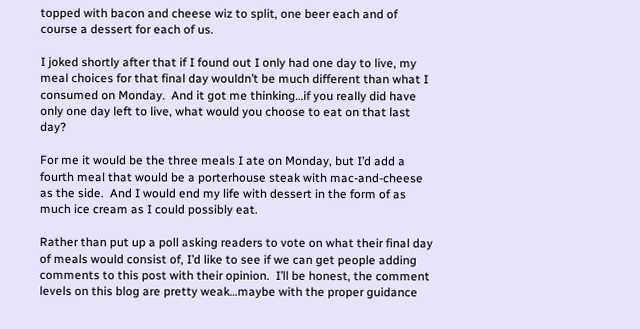topped with bacon and cheese wiz to split, one beer each and of course a dessert for each of us.

I joked shortly after that if I found out I only had one day to live, my meal choices for that final day wouldn’t be much different than what I consumed on Monday.  And it got me thinking…if you really did have only one day left to live, what would you choose to eat on that last day?

For me it would be the three meals I ate on Monday, but I’d add a fourth meal that would be a porterhouse steak with mac-and-cheese as the side.  And I would end my life with dessert in the form of as much ice cream as I could possibly eat.

Rather than put up a poll asking readers to vote on what their final day of meals would consist of, I’d like to see if we can get people adding comments to this post with their opinion.  I’ll be honest, the comment levels on this blog are pretty weak…maybe with the proper guidance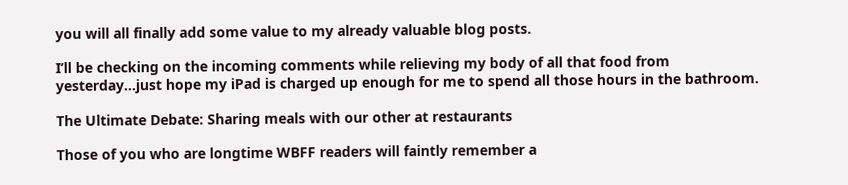you will all finally add some value to my already valuable blog posts.

I’ll be checking on the incoming comments while relieving my body of all that food from yesterday…just hope my iPad is charged up enough for me to spend all those hours in the bathroom.

The Ultimate Debate: Sharing meals with our other at restaurants

Those of you who are longtime WBFF readers will faintly remember a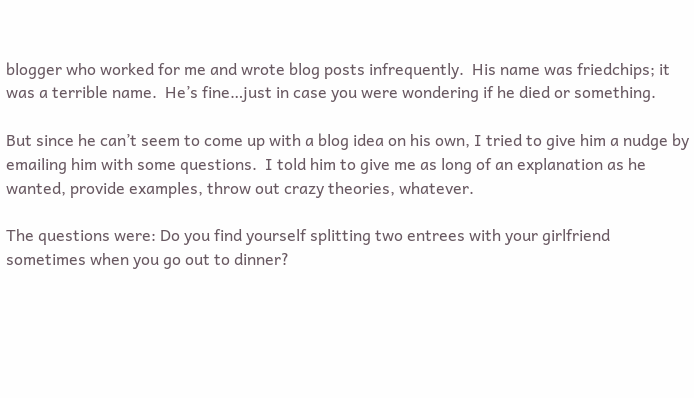blogger who worked for me and wrote blog posts infrequently.  His name was friedchips; it was a terrible name.  He’s fine…just in case you were wondering if he died or something.

But since he can’t seem to come up with a blog idea on his own, I tried to give him a nudge by emailing him with some questions.  I told him to give me as long of an explanation as he wanted, provide examples, throw out crazy theories, whatever.

The questions were: Do you find yourself splitting two entrees with your girlfriend sometimes when you go out to dinner?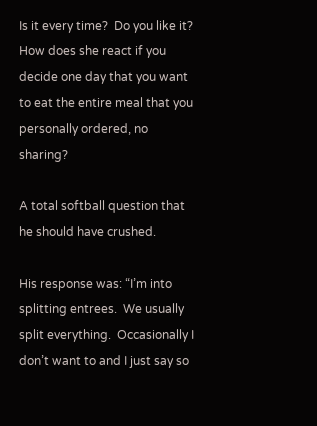Is it every time?  Do you like it?  How does she react if you decide one day that you want to eat the entire meal that you personally ordered, no sharing?

A total softball question that he should have crushed.

His response was: “I’m into splitting entrees.  We usually split everything.  Occasionally I don’t want to and I just say so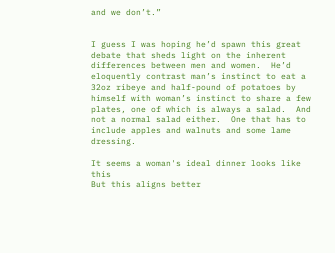and we don’t.”


I guess I was hoping he’d spawn this great debate that sheds light on the inherent differences between men and women.  He’d eloquently contrast man’s instinct to eat a 32oz ribeye and half-pound of potatoes by himself with woman’s instinct to share a few plates, one of which is always a salad.  And not a normal salad either.  One that has to include apples and walnuts and some lame dressing.

It seems a woman's ideal dinner looks like this
But this aligns better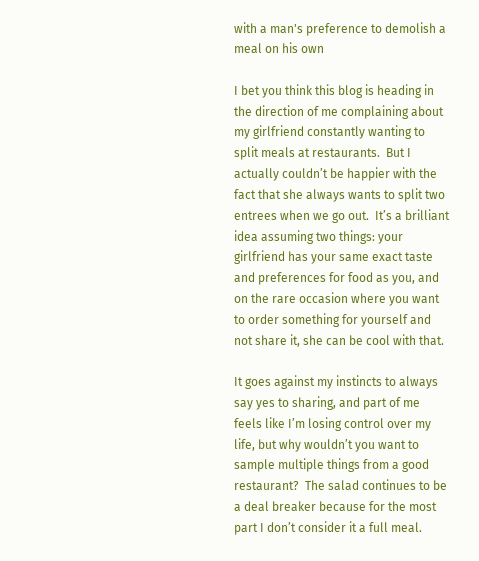with a man's preference to demolish a meal on his own

I bet you think this blog is heading in the direction of me complaining about my girlfriend constantly wanting to split meals at restaurants.  But I actually couldn’t be happier with the fact that she always wants to split two entrees when we go out.  It’s a brilliant idea assuming two things: your girlfriend has your same exact taste and preferences for food as you, and on the rare occasion where you want to order something for yourself and not share it, she can be cool with that.

It goes against my instincts to always say yes to sharing, and part of me feels like I’m losing control over my life, but why wouldn’t you want to sample multiple things from a good restaurant?  The salad continues to be a deal breaker because for the most part I don’t consider it a full meal.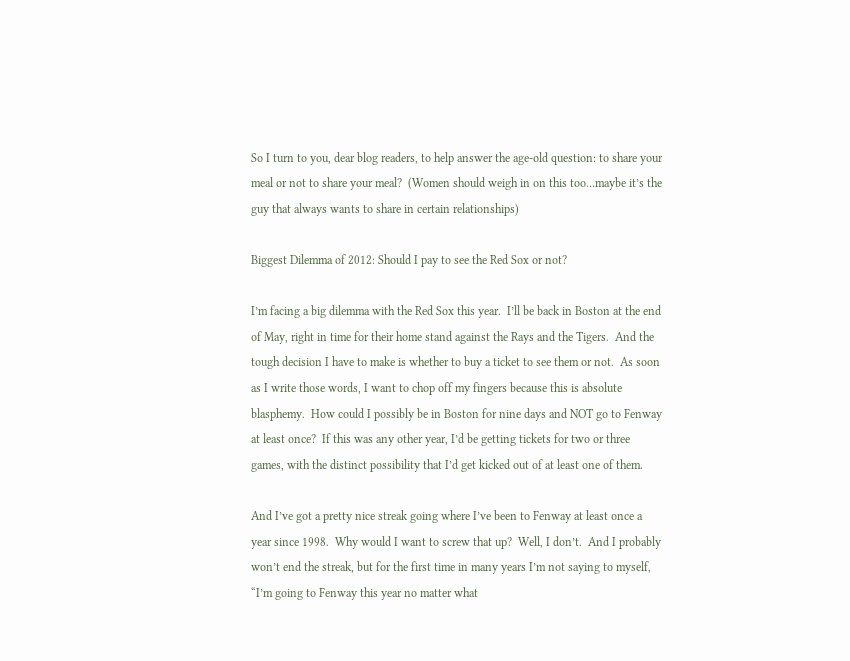So I turn to you, dear blog readers, to help answer the age-old question: to share your meal or not to share your meal?  (Women should weigh in on this too…maybe it’s the guy that always wants to share in certain relationships)

Biggest Dilemma of 2012: Should I pay to see the Red Sox or not?

I’m facing a big dilemma with the Red Sox this year.  I’ll be back in Boston at the end of May, right in time for their home stand against the Rays and the Tigers.  And the tough decision I have to make is whether to buy a ticket to see them or not.  As soon as I write those words, I want to chop off my fingers because this is absolute blasphemy.  How could I possibly be in Boston for nine days and NOT go to Fenway at least once?  If this was any other year, I’d be getting tickets for two or three games, with the distinct possibility that I’d get kicked out of at least one of them.

And I’ve got a pretty nice streak going where I’ve been to Fenway at least once a year since 1998.  Why would I want to screw that up?  Well, I don’t.  And I probably won’t end the streak, but for the first time in many years I’m not saying to myself, “I’m going to Fenway this year no matter what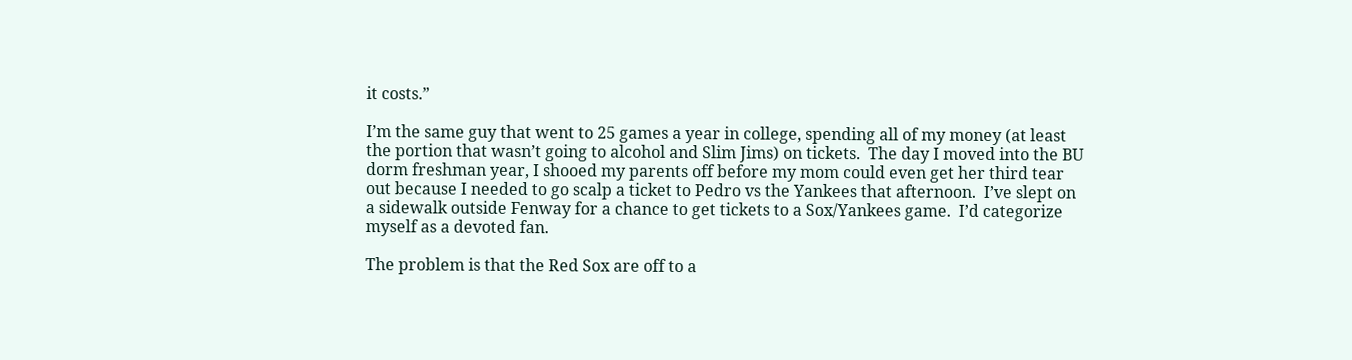it costs.”

I’m the same guy that went to 25 games a year in college, spending all of my money (at least the portion that wasn’t going to alcohol and Slim Jims) on tickets.  The day I moved into the BU dorm freshman year, I shooed my parents off before my mom could even get her third tear out because I needed to go scalp a ticket to Pedro vs the Yankees that afternoon.  I’ve slept on a sidewalk outside Fenway for a chance to get tickets to a Sox/Yankees game.  I’d categorize myself as a devoted fan.

The problem is that the Red Sox are off to a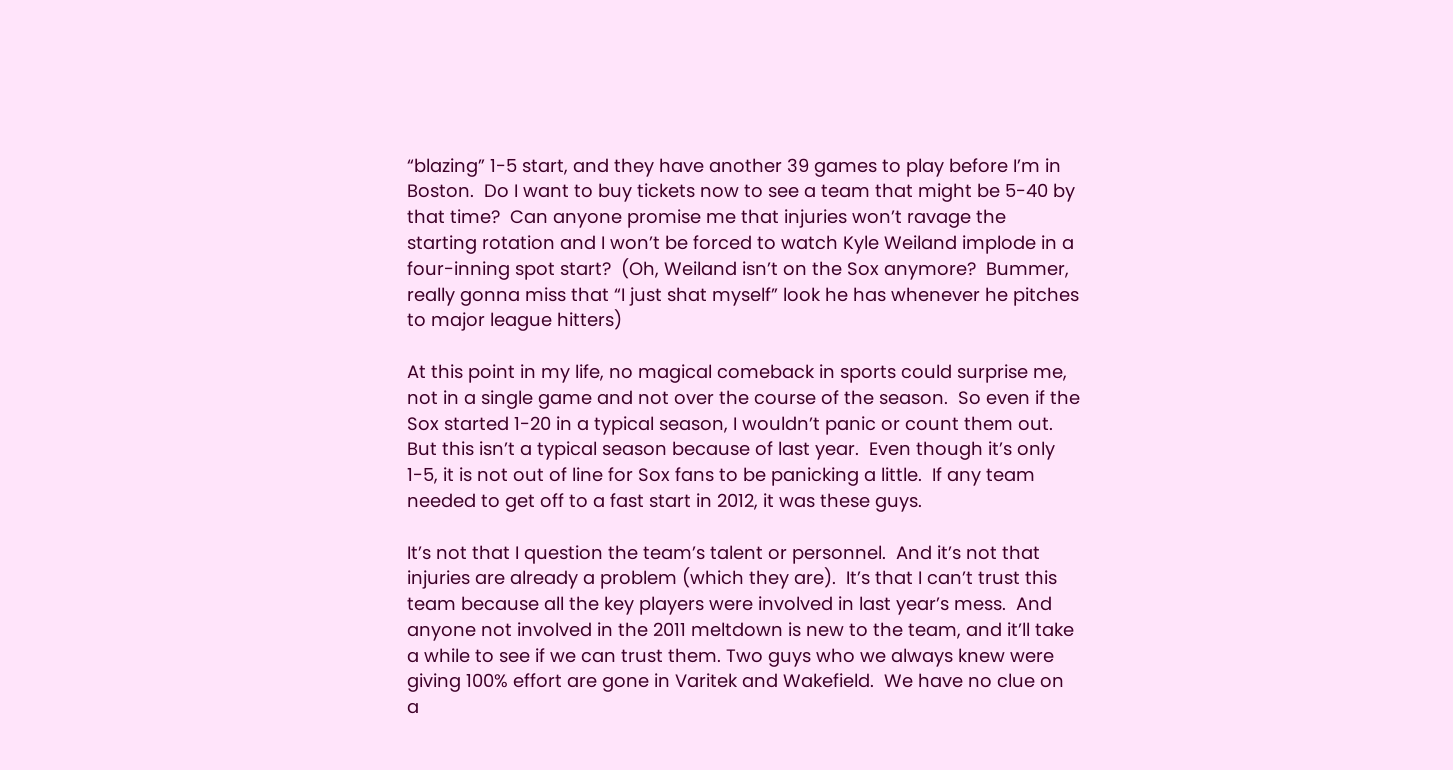“blazing” 1-5 start, and they have another 39 games to play before I’m in Boston.  Do I want to buy tickets now to see a team that might be 5-40 by that time?  Can anyone promise me that injuries won’t ravage the starting rotation and I won’t be forced to watch Kyle Weiland implode in a four-inning spot start?  (Oh, Weiland isn’t on the Sox anymore?  Bummer, really gonna miss that “I just shat myself” look he has whenever he pitches to major league hitters)

At this point in my life, no magical comeback in sports could surprise me, not in a single game and not over the course of the season.  So even if the Sox started 1-20 in a typical season, I wouldn’t panic or count them out.  But this isn’t a typical season because of last year.  Even though it’s only 1-5, it is not out of line for Sox fans to be panicking a little.  If any team needed to get off to a fast start in 2012, it was these guys.

It’s not that I question the team’s talent or personnel.  And it’s not that  injuries are already a problem (which they are).  It’s that I can’t trust this team because all the key players were involved in last year’s mess.  And anyone not involved in the 2011 meltdown is new to the team, and it’ll take a while to see if we can trust them. Two guys who we always knew were giving 100% effort are gone in Varitek and Wakefield.  We have no clue on a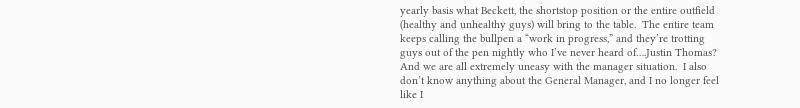yearly basis what Beckett, the shortstop position or the entire outfield (healthy and unhealthy guys) will bring to the table.  The entire team keeps calling the bullpen a “work in progress,” and they’re trotting guys out of the pen nightly who I’ve never heard of….Justin Thomas?  And we are all extremely uneasy with the manager situation.  I also don’t know anything about the General Manager, and I no longer feel like I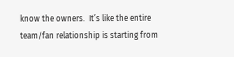know the owners.  It’s like the entire team/fan relationship is starting from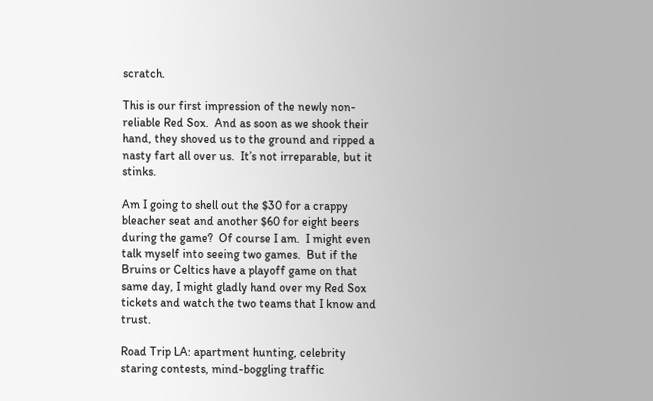scratch.

This is our first impression of the newly non-reliable Red Sox.  And as soon as we shook their hand, they shoved us to the ground and ripped a nasty fart all over us.  It’s not irreparable, but it stinks.

Am I going to shell out the $30 for a crappy bleacher seat and another $60 for eight beers during the game?  Of course I am.  I might even talk myself into seeing two games.  But if the Bruins or Celtics have a playoff game on that same day, I might gladly hand over my Red Sox tickets and watch the two teams that I know and trust.

Road Trip LA: apartment hunting, celebrity staring contests, mind-boggling traffic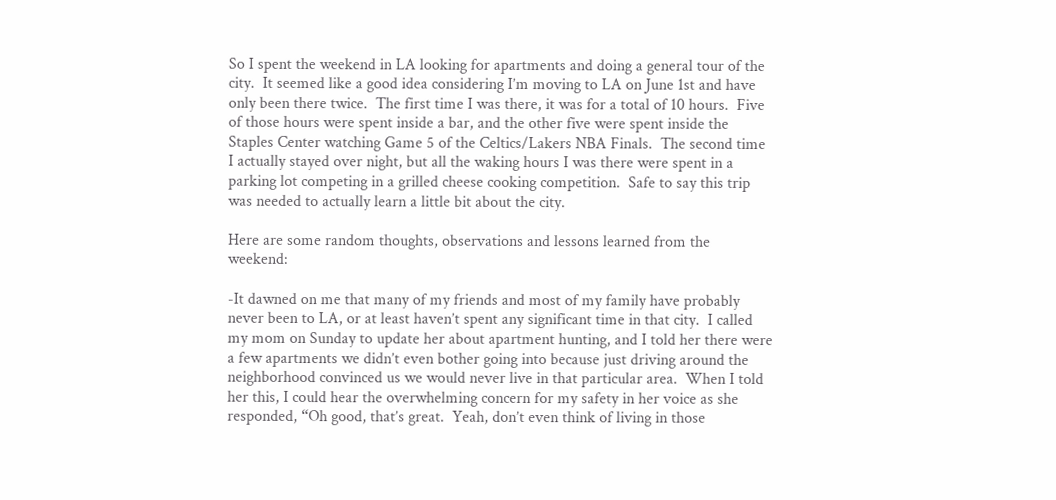So I spent the weekend in LA looking for apartments and doing a general tour of the city.  It seemed like a good idea considering I’m moving to LA on June 1st and have only been there twice.  The first time I was there, it was for a total of 10 hours.  Five of those hours were spent inside a bar, and the other five were spent inside the Staples Center watching Game 5 of the Celtics/Lakers NBA Finals.  The second time I actually stayed over night, but all the waking hours I was there were spent in a parking lot competing in a grilled cheese cooking competition.  Safe to say this trip was needed to actually learn a little bit about the city.

Here are some random thoughts, observations and lessons learned from the weekend:

-It dawned on me that many of my friends and most of my family have probably never been to LA, or at least haven’t spent any significant time in that city.  I called my mom on Sunday to update her about apartment hunting, and I told her there were a few apartments we didn’t even bother going into because just driving around the neighborhood convinced us we would never live in that particular area.  When I told her this, I could hear the overwhelming concern for my safety in her voice as she responded, “Oh good, that’s great.  Yeah, don’t even think of living in those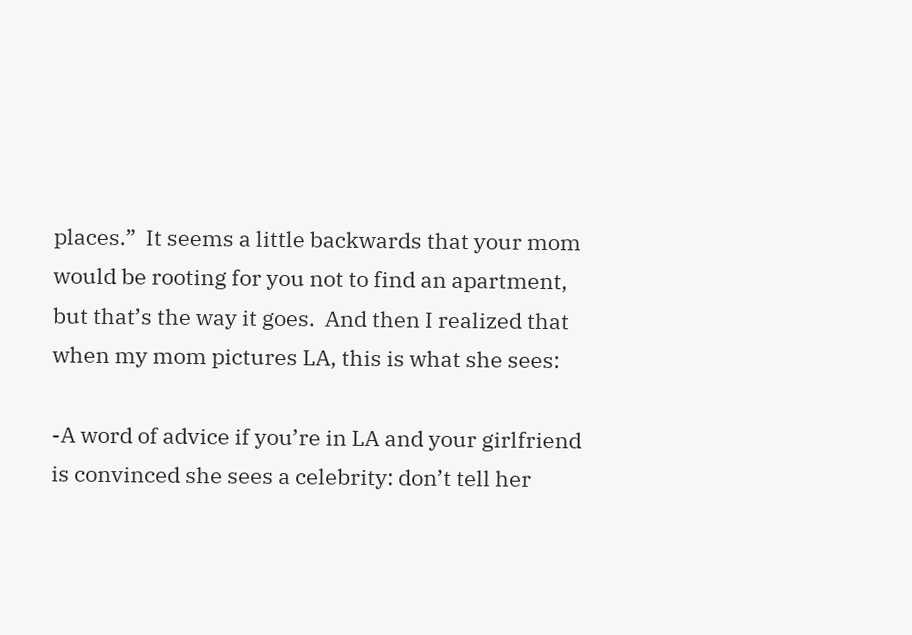places.”  It seems a little backwards that your mom would be rooting for you not to find an apartment, but that’s the way it goes.  And then I realized that when my mom pictures LA, this is what she sees:

-A word of advice if you’re in LA and your girlfriend is convinced she sees a celebrity: don’t tell her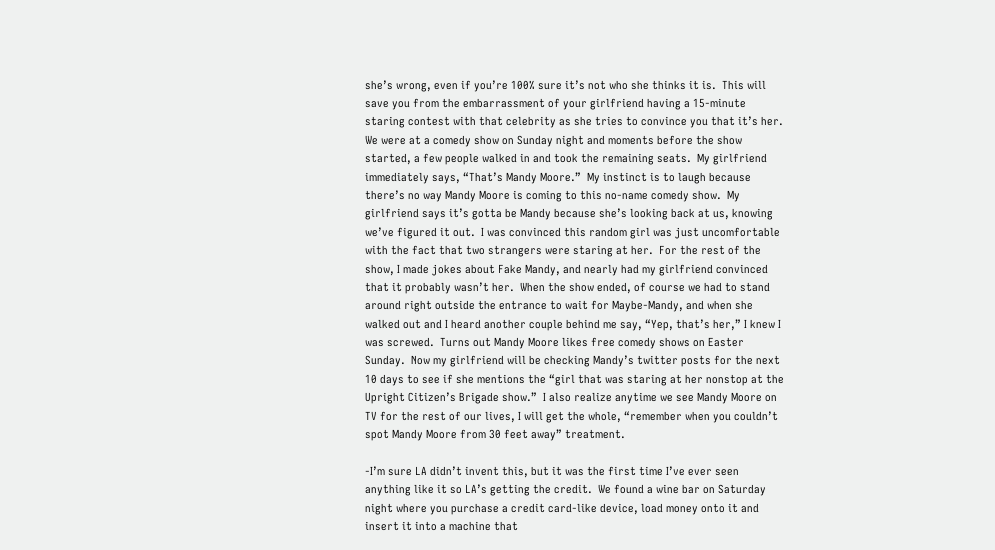she’s wrong, even if you’re 100% sure it’s not who she thinks it is.  This will save you from the embarrassment of your girlfriend having a 15-minute staring contest with that celebrity as she tries to convince you that it’s her.  We were at a comedy show on Sunday night and moments before the show started, a few people walked in and took the remaining seats.  My girlfriend immediately says, “That’s Mandy Moore.”  My instinct is to laugh because there’s no way Mandy Moore is coming to this no-name comedy show.  My girlfriend says it’s gotta be Mandy because she’s looking back at us, knowing we’ve figured it out.  I was convinced this random girl was just uncomfortable with the fact that two strangers were staring at her.  For the rest of the show, I made jokes about Fake Mandy, and nearly had my girlfriend convinced that it probably wasn’t her.  When the show ended, of course we had to stand around right outside the entrance to wait for Maybe-Mandy, and when she walked out and I heard another couple behind me say, “Yep, that’s her,” I knew I was screwed.  Turns out Mandy Moore likes free comedy shows on Easter Sunday.  Now my girlfriend will be checking Mandy’s twitter posts for the next 10 days to see if she mentions the “girl that was staring at her nonstop at the Upright Citizen’s Brigade show.”  I also realize anytime we see Mandy Moore on TV for the rest of our lives, I will get the whole, “remember when you couldn’t spot Mandy Moore from 30 feet away” treatment.

-I’m sure LA didn’t invent this, but it was the first time I’ve ever seen anything like it so LA’s getting the credit.  We found a wine bar on Saturday night where you purchase a credit card-like device, load money onto it and insert it into a machine that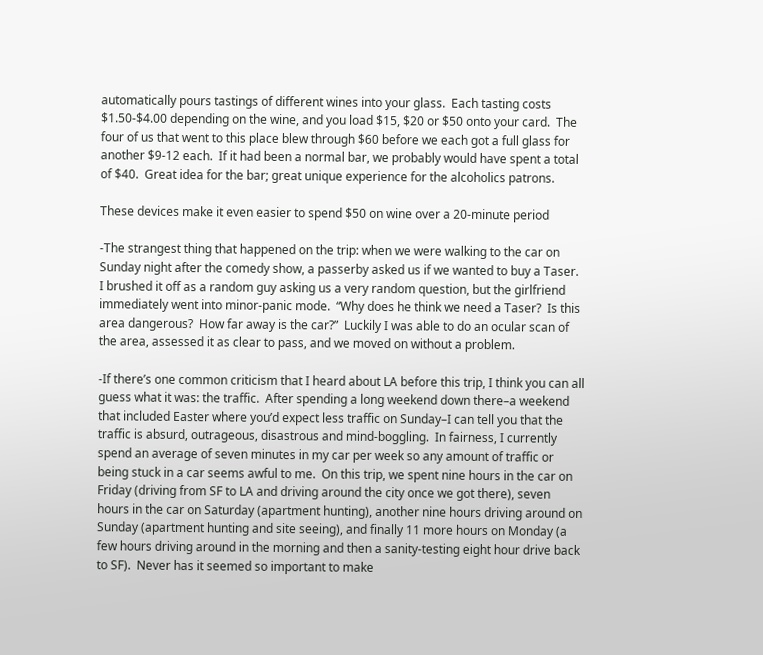automatically pours tastings of different wines into your glass.  Each tasting costs $1.50-$4.00 depending on the wine, and you load $15, $20 or $50 onto your card.  The four of us that went to this place blew through $60 before we each got a full glass for another $9-12 each.  If it had been a normal bar, we probably would have spent a total of $40.  Great idea for the bar; great unique experience for the alcoholics patrons.

These devices make it even easier to spend $50 on wine over a 20-minute period

-The strangest thing that happened on the trip: when we were walking to the car on Sunday night after the comedy show, a passerby asked us if we wanted to buy a Taser.  I brushed it off as a random guy asking us a very random question, but the girlfriend immediately went into minor-panic mode.  “Why does he think we need a Taser?  Is this area dangerous?  How far away is the car?”  Luckily I was able to do an ocular scan of the area, assessed it as clear to pass, and we moved on without a problem.

-If there’s one common criticism that I heard about LA before this trip, I think you can all guess what it was: the traffic.  After spending a long weekend down there–a weekend that included Easter where you’d expect less traffic on Sunday–I can tell you that the traffic is absurd, outrageous, disastrous and mind-boggling.  In fairness, I currently spend an average of seven minutes in my car per week so any amount of traffic or being stuck in a car seems awful to me.  On this trip, we spent nine hours in the car on Friday (driving from SF to LA and driving around the city once we got there), seven hours in the car on Saturday (apartment hunting), another nine hours driving around on Sunday (apartment hunting and site seeing), and finally 11 more hours on Monday (a few hours driving around in the morning and then a sanity-testing eight hour drive back to SF).  Never has it seemed so important to make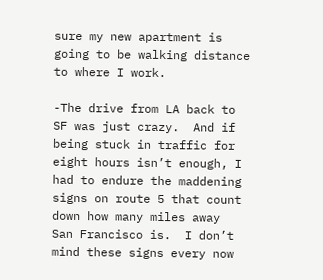sure my new apartment is going to be walking distance to where I work.

-The drive from LA back to SF was just crazy.  And if being stuck in traffic for eight hours isn’t enough, I had to endure the maddening signs on route 5 that count down how many miles away  San Francisco is.  I don’t mind these signs every now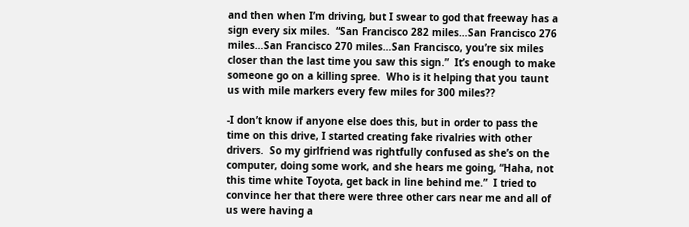and then when I’m driving, but I swear to god that freeway has a sign every six miles.  “San Francisco 282 miles…San Francisco 276 miles…San Francisco 270 miles…San Francisco, you’re six miles closer than the last time you saw this sign.”  It’s enough to make someone go on a killing spree.  Who is it helping that you taunt us with mile markers every few miles for 300 miles??

-I don’t know if anyone else does this, but in order to pass the time on this drive, I started creating fake rivalries with other drivers.  So my girlfriend was rightfully confused as she’s on the computer, doing some work, and she hears me going, “Haha, not this time white Toyota, get back in line behind me.”  I tried to convince her that there were three other cars near me and all of us were having a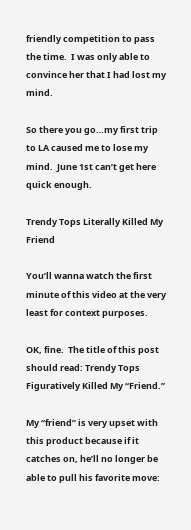friendly competition to pass the time.  I was only able to convince her that I had lost my mind.

So there you go…my first trip to LA caused me to lose my mind.  June 1st can’t get here quick enough.

Trendy Tops Literally Killed My Friend

You’ll wanna watch the first minute of this video at the very least for context purposes.

OK, fine.  The title of this post should read: Trendy Tops Figuratively Killed My “Friend.”

My “friend” is very upset with this product because if it catches on, he’ll no longer be able to pull his favorite move: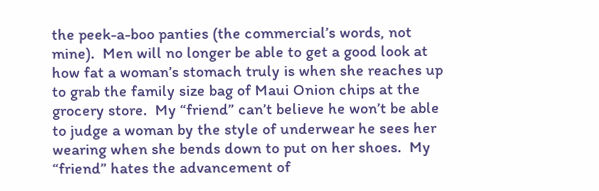the peek-a-boo panties (the commercial’s words, not mine).  Men will no longer be able to get a good look at how fat a woman’s stomach truly is when she reaches up to grab the family size bag of Maui Onion chips at the grocery store.  My “friend” can’t believe he won’t be able to judge a woman by the style of underwear he sees her wearing when she bends down to put on her shoes.  My “friend” hates the advancement of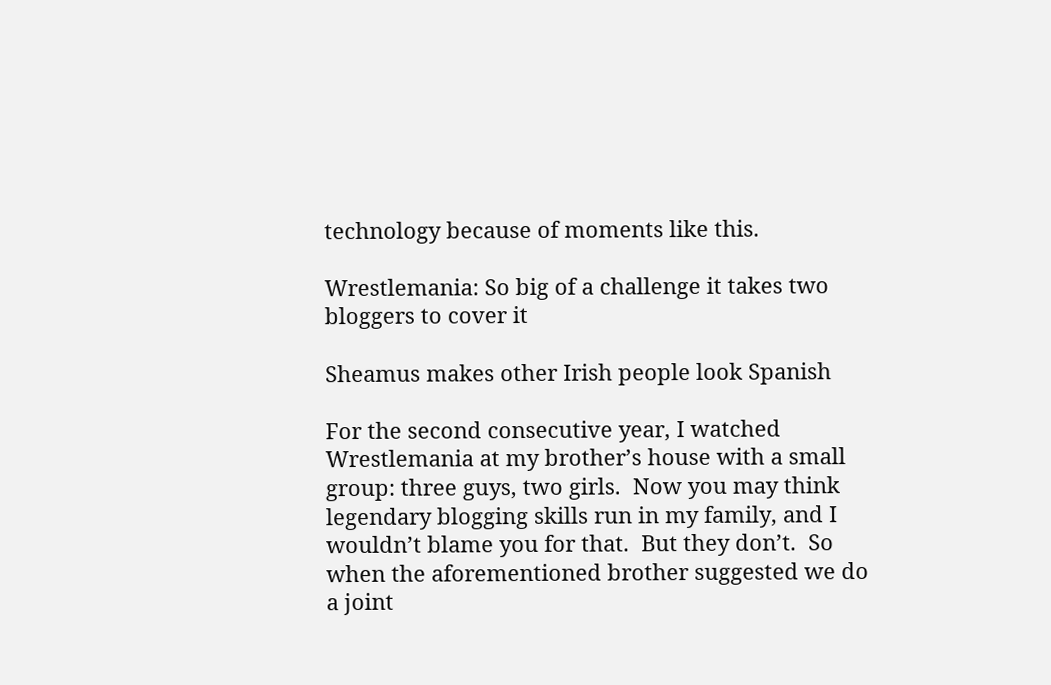technology because of moments like this.

Wrestlemania: So big of a challenge it takes two bloggers to cover it

Sheamus makes other Irish people look Spanish

For the second consecutive year, I watched Wrestlemania at my brother’s house with a small group: three guys, two girls.  Now you may think legendary blogging skills run in my family, and I wouldn’t blame you for that.  But they don’t.  So when the aforementioned brother suggested we do a joint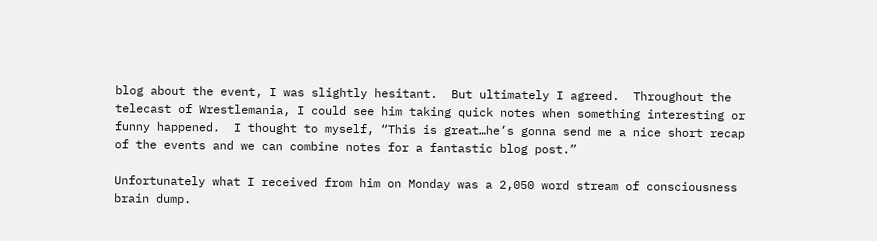blog about the event, I was slightly hesitant.  But ultimately I agreed.  Throughout the telecast of Wrestlemania, I could see him taking quick notes when something interesting or funny happened.  I thought to myself, “This is great…he’s gonna send me a nice short recap of the events and we can combine notes for a fantastic blog post.”

Unfortunately what I received from him on Monday was a 2,050 word stream of consciousness brain dump.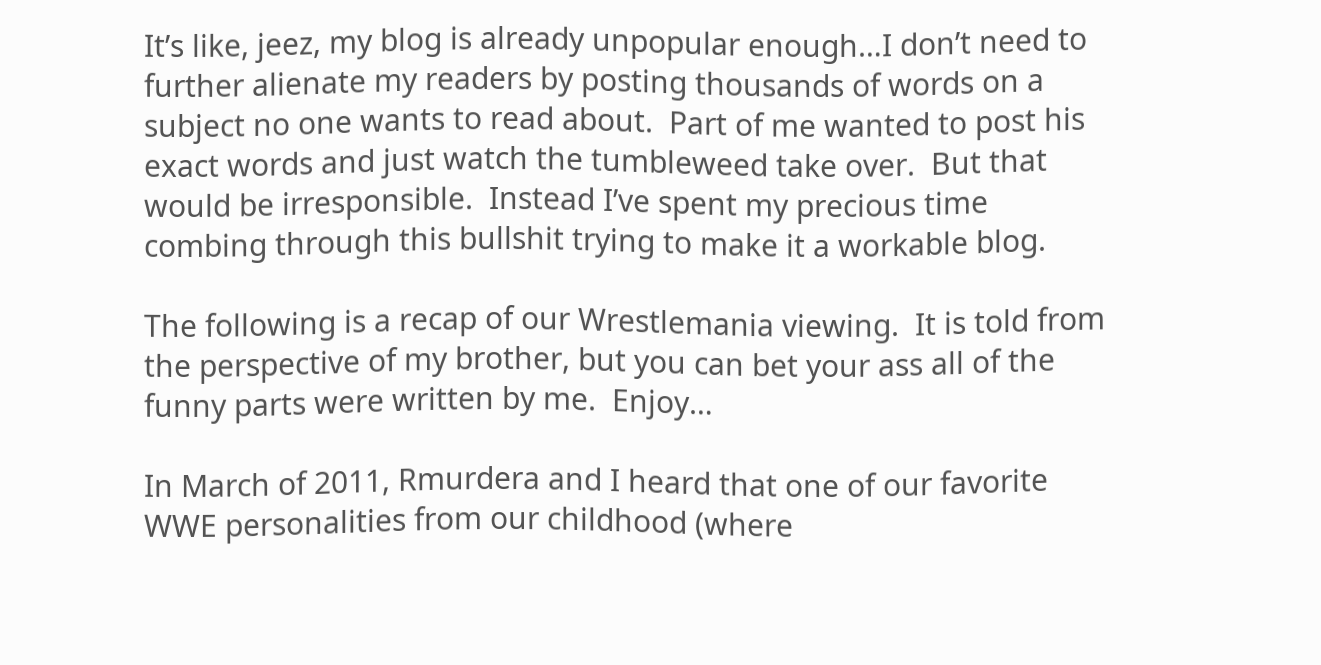It’s like, jeez, my blog is already unpopular enough…I don’t need to further alienate my readers by posting thousands of words on a subject no one wants to read about.  Part of me wanted to post his exact words and just watch the tumbleweed take over.  But that would be irresponsible.  Instead I’ve spent my precious time combing through this bullshit trying to make it a workable blog.

The following is a recap of our Wrestlemania viewing.  It is told from the perspective of my brother, but you can bet your ass all of the funny parts were written by me.  Enjoy…

In March of 2011, Rmurdera and I heard that one of our favorite WWE personalities from our childhood (where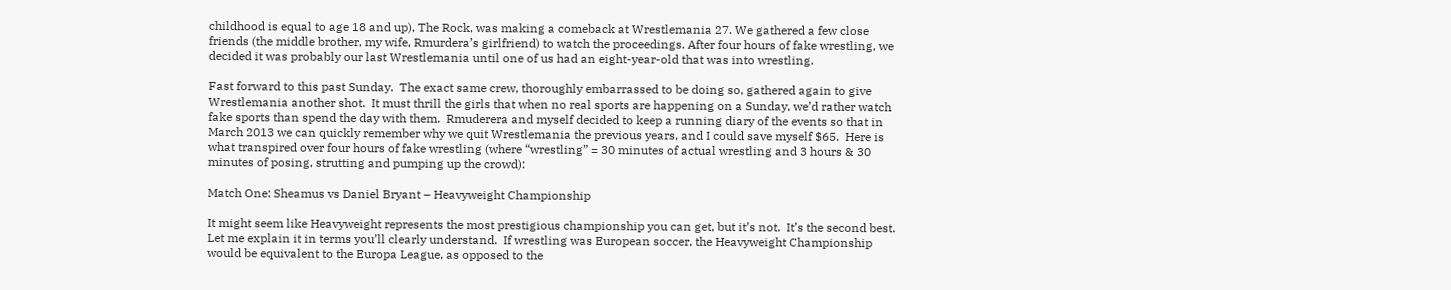childhood is equal to age 18 and up), The Rock, was making a comeback at Wrestlemania 27. We gathered a few close friends (the middle brother, my wife, Rmurdera’s girlfriend) to watch the proceedings. After four hours of fake wrestling, we decided it was probably our last Wrestlemania until one of us had an eight-year-old that was into wrestling.

Fast forward to this past Sunday.  The exact same crew, thoroughly embarrassed to be doing so, gathered again to give Wrestlemania another shot.  It must thrill the girls that when no real sports are happening on a Sunday, we’d rather watch fake sports than spend the day with them.  Rmuderera and myself decided to keep a running diary of the events so that in March 2013 we can quickly remember why we quit Wrestlemania the previous years, and I could save myself $65.  Here is what transpired over four hours of fake wrestling (where “wrestling” = 30 minutes of actual wrestling and 3 hours & 30 minutes of posing, strutting and pumping up the crowd):

Match One: Sheamus vs Daniel Bryant – Heavyweight Championship

It might seem like Heavyweight represents the most prestigious championship you can get, but it’s not.  It’s the second best.  Let me explain it in terms you’ll clearly understand.  If wrestling was European soccer, the Heavyweight Championship would be equivalent to the Europa League, as opposed to the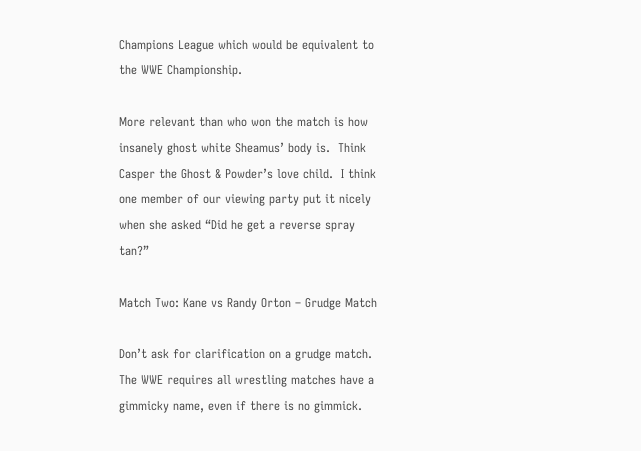Champions League which would be equivalent to the WWE Championship.

More relevant than who won the match is how insanely ghost white Sheamus’ body is.  Think Casper the Ghost & Powder’s love child.  I think one member of our viewing party put it nicely when she asked “Did he get a reverse spray tan?”

Match Two: Kane vs Randy Orton – Grudge Match

Don’t ask for clarification on a grudge match.  The WWE requires all wrestling matches have a gimmicky name, even if there is no gimmick.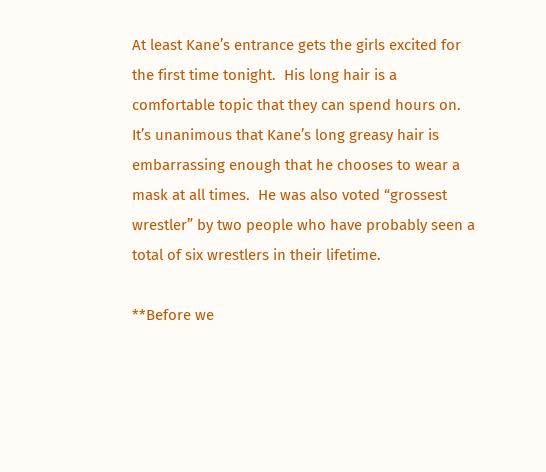At least Kane’s entrance gets the girls excited for the first time tonight.  His long hair is a comfortable topic that they can spend hours on.  It’s unanimous that Kane’s long greasy hair is embarrassing enough that he chooses to wear a mask at all times.  He was also voted “grossest wrestler” by two people who have probably seen a total of six wrestlers in their lifetime.

**Before we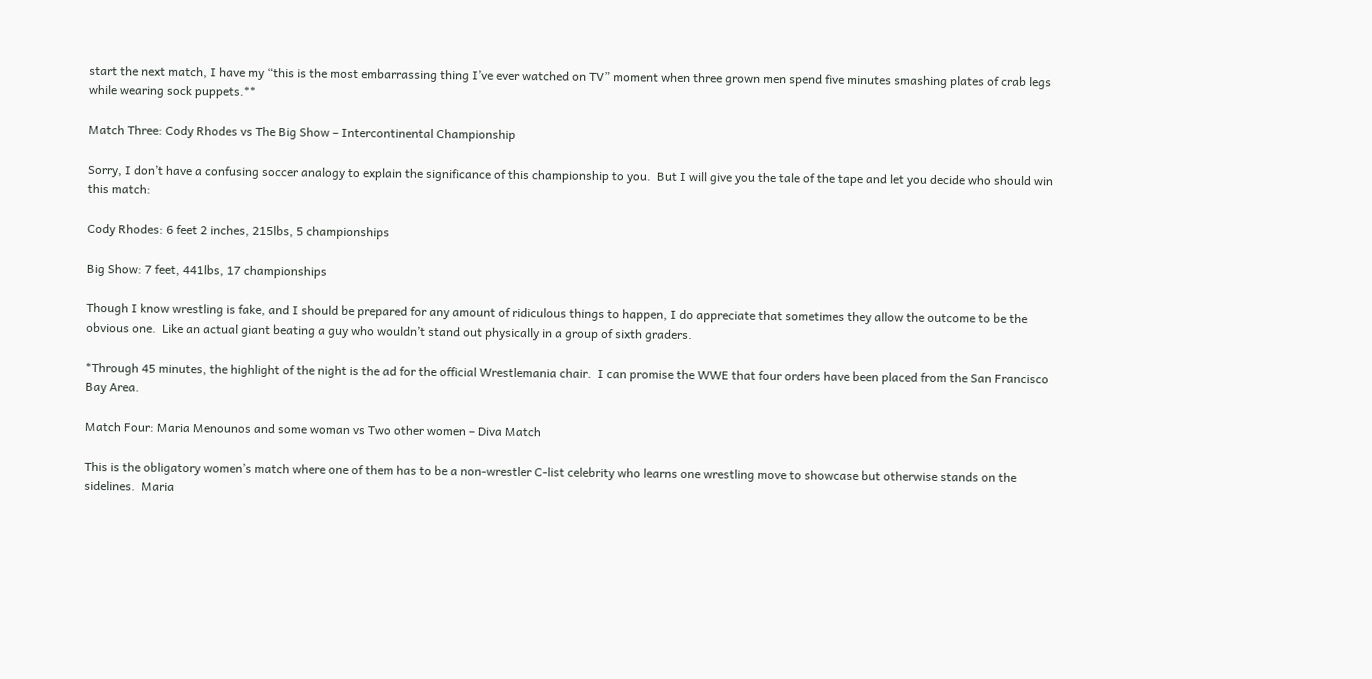start the next match, I have my “this is the most embarrassing thing I’ve ever watched on TV” moment when three grown men spend five minutes smashing plates of crab legs while wearing sock puppets.**

Match Three: Cody Rhodes vs The Big Show – Intercontinental Championship

Sorry, I don’t have a confusing soccer analogy to explain the significance of this championship to you.  But I will give you the tale of the tape and let you decide who should win this match:

Cody Rhodes: 6 feet 2 inches, 215lbs, 5 championships

Big Show: 7 feet, 441lbs, 17 championships

Though I know wrestling is fake, and I should be prepared for any amount of ridiculous things to happen, I do appreciate that sometimes they allow the outcome to be the obvious one.  Like an actual giant beating a guy who wouldn’t stand out physically in a group of sixth graders.

*Through 45 minutes, the highlight of the night is the ad for the official Wrestlemania chair.  I can promise the WWE that four orders have been placed from the San Francisco Bay Area.

Match Four: Maria Menounos and some woman vs Two other women – Diva Match

This is the obligatory women’s match where one of them has to be a non-wrestler C-list celebrity who learns one wrestling move to showcase but otherwise stands on the sidelines.  Maria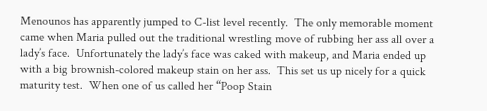Menounos has apparently jumped to C-list level recently.  The only memorable moment came when Maria pulled out the traditional wrestling move of rubbing her ass all over a lady’s face.  Unfortunately the lady’s face was caked with makeup, and Maria ended up with a big brownish-colored makeup stain on her ass.  This set us up nicely for a quick maturity test.  When one of us called her “Poop Stain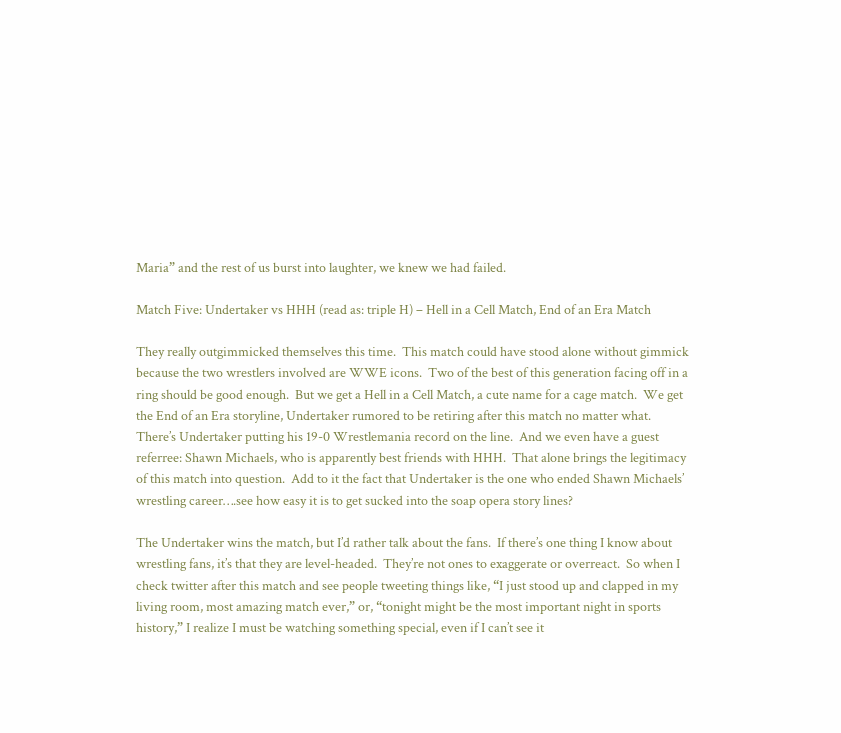Maria” and the rest of us burst into laughter, we knew we had failed.

Match Five: Undertaker vs HHH (read as: triple H) – Hell in a Cell Match, End of an Era Match

They really outgimmicked themselves this time.  This match could have stood alone without gimmick because the two wrestlers involved are WWE icons.  Two of the best of this generation facing off in a ring should be good enough.  But we get a Hell in a Cell Match, a cute name for a cage match.  We get the End of an Era storyline, Undertaker rumored to be retiring after this match no matter what.  There’s Undertaker putting his 19-0 Wrestlemania record on the line.  And we even have a guest referree: Shawn Michaels, who is apparently best friends with HHH.  That alone brings the legitimacy of this match into question.  Add to it the fact that Undertaker is the one who ended Shawn Michaels’ wrestling career….see how easy it is to get sucked into the soap opera story lines?

The Undertaker wins the match, but I’d rather talk about the fans.  If there’s one thing I know about wrestling fans, it’s that they are level-headed.  They’re not ones to exaggerate or overreact.  So when I check twitter after this match and see people tweeting things like, “I just stood up and clapped in my living room, most amazing match ever,” or, “tonight might be the most important night in sports history,” I realize I must be watching something special, even if I can’t see it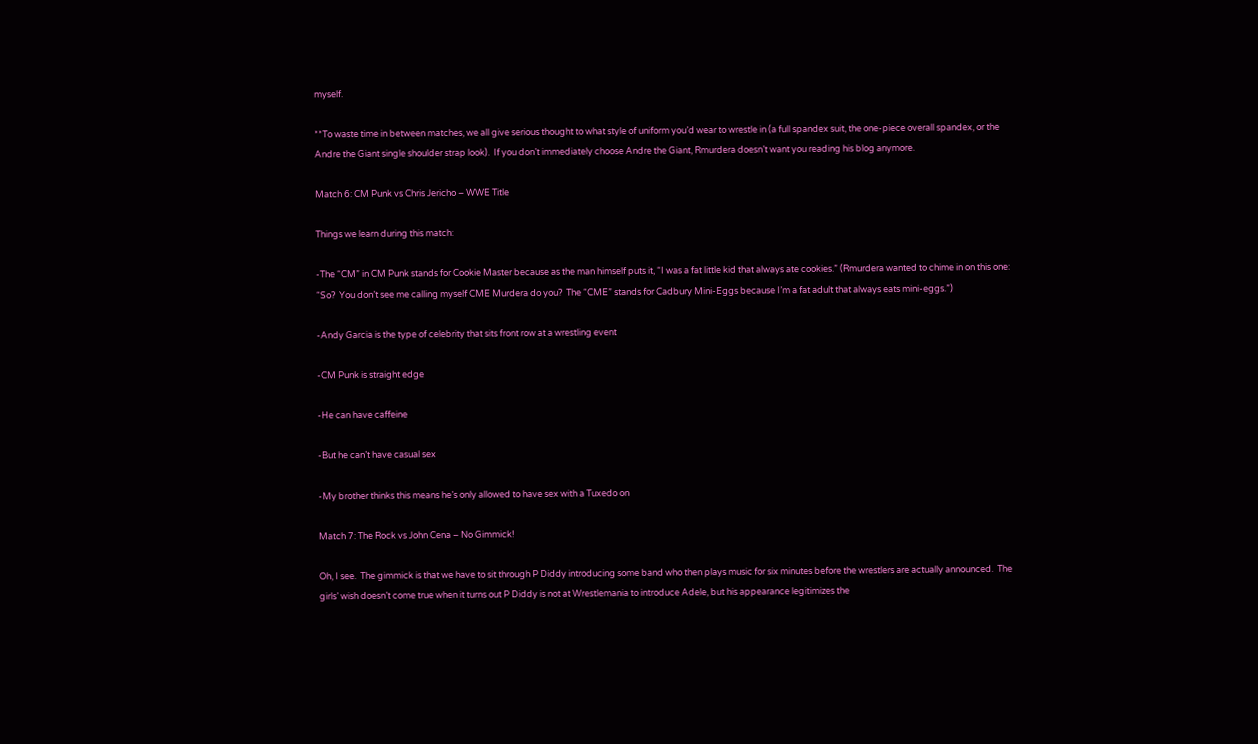myself.

**To waste time in between matches, we all give serious thought to what style of uniform you’d wear to wrestle in (a full spandex suit, the one-piece overall spandex, or the Andre the Giant single shoulder strap look).  If you don’t immediately choose Andre the Giant, Rmurdera doesn’t want you reading his blog anymore.

Match 6: CM Punk vs Chris Jericho – WWE Title

Things we learn during this match:

-The “CM” in CM Punk stands for Cookie Master because as the man himself puts it, “I was a fat little kid that always ate cookies.” (Rmurdera wanted to chime in on this one: “So?  You don’t see me calling myself CME Murdera do you?  The “CME” stands for Cadbury Mini-Eggs because I’m a fat adult that always eats mini-eggs.”)

-Andy Garcia is the type of celebrity that sits front row at a wrestling event

-CM Punk is straight edge

-He can have caffeine

-But he can’t have casual sex

-My brother thinks this means he’s only allowed to have sex with a Tuxedo on

Match 7: The Rock vs John Cena – No Gimmick!

Oh, I see.  The gimmick is that we have to sit through P Diddy introducing some band who then plays music for six minutes before the wrestlers are actually announced.  The girls’ wish doesn’t come true when it turns out P Diddy is not at Wrestlemania to introduce Adele, but his appearance legitimizes the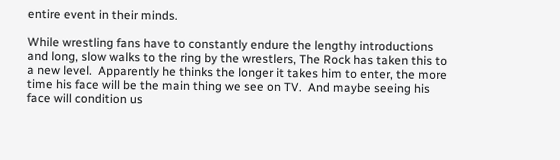entire event in their minds.

While wrestling fans have to constantly endure the lengthy introductions and long, slow walks to the ring by the wrestlers, The Rock has taken this to a new level.  Apparently he thinks the longer it takes him to enter, the more time his face will be the main thing we see on TV.  And maybe seeing his face will condition us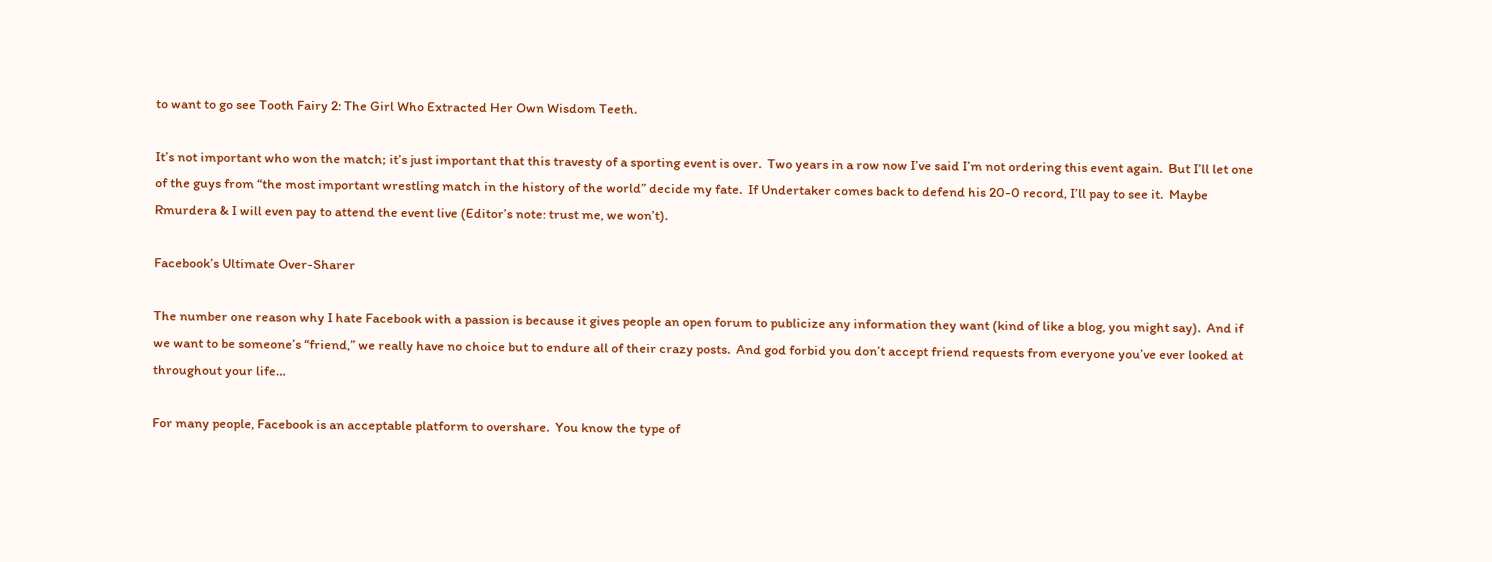to want to go see Tooth Fairy 2: The Girl Who Extracted Her Own Wisdom Teeth.

It’s not important who won the match; it’s just important that this travesty of a sporting event is over.  Two years in a row now I’ve said I’m not ordering this event again.  But I’ll let one of the guys from “the most important wrestling match in the history of the world” decide my fate.  If Undertaker comes back to defend his 20-0 record, I’ll pay to see it.  Maybe Rmurdera & I will even pay to attend the event live (Editor’s note: trust me, we won’t).

Facebook’s Ultimate Over-Sharer

The number one reason why I hate Facebook with a passion is because it gives people an open forum to publicize any information they want (kind of like a blog, you might say).  And if we want to be someone’s “friend,” we really have no choice but to endure all of their crazy posts.  And god forbid you don’t accept friend requests from everyone you’ve ever looked at throughout your life…

For many people, Facebook is an acceptable platform to overshare.  You know the type of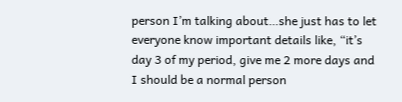person I’m talking about…she just has to let everyone know important details like, “it’s day 3 of my period, give me 2 more days and I should be a normal person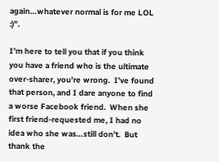again…whatever normal is for me LOL   :)”.

I’m here to tell you that if you think you have a friend who is the ultimate over-sharer, you’re wrong.  I’ve found that person, and I dare anyone to find a worse Facebook friend.  When she first friend-requested me, I had no idea who she was…still don’t.  But thank the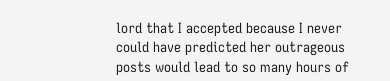lord that I accepted because I never could have predicted her outrageous posts would lead to so many hours of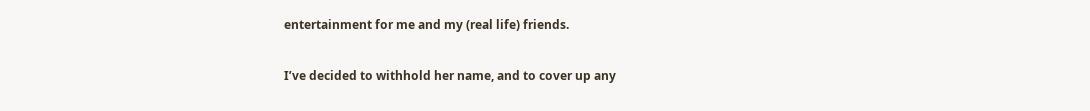entertainment for me and my (real life) friends.

I’ve decided to withhold her name, and to cover up any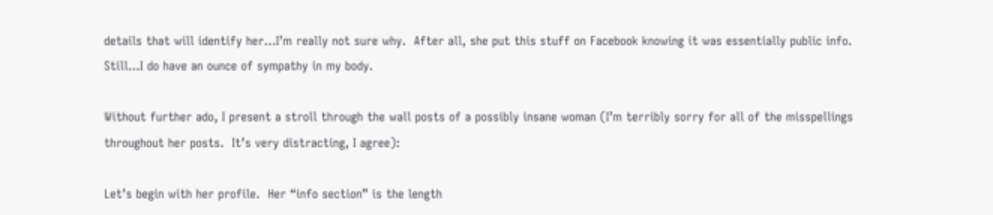details that will identify her…I’m really not sure why.  After all, she put this stuff on Facebook knowing it was essentially public info.  Still…I do have an ounce of sympathy in my body.

Without further ado, I present a stroll through the wall posts of a possibly insane woman (I’m terribly sorry for all of the misspellings throughout her posts.  It’s very distracting, I agree):

Let’s begin with her profile.  Her “info section” is the length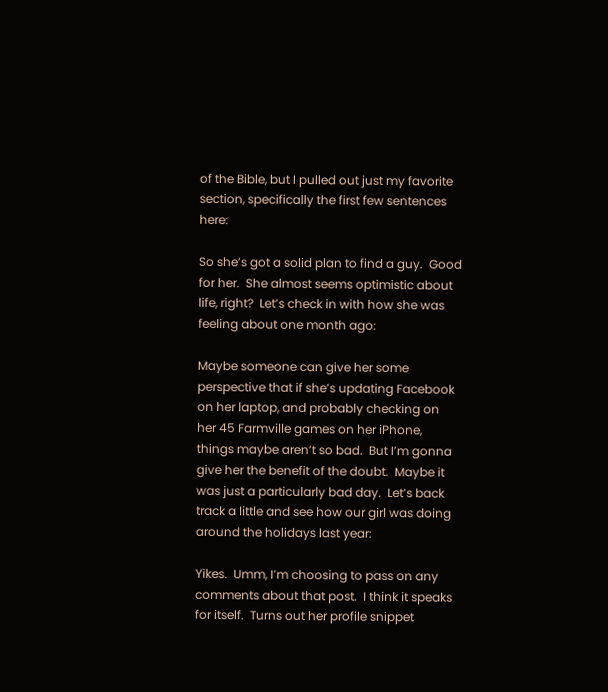of the Bible, but I pulled out just my favorite section, specifically the first few sentences here:

So she’s got a solid plan to find a guy.  Good for her.  She almost seems optimistic about life, right?  Let’s check in with how she was feeling about one month ago:

Maybe someone can give her some perspective that if she’s updating Facebook on her laptop, and probably checking on her 45 Farmville games on her iPhone, things maybe aren’t so bad.  But I’m gonna give her the benefit of the doubt.  Maybe it was just a particularly bad day.  Let’s back track a little and see how our girl was doing around the holidays last year:

Yikes.  Umm, I’m choosing to pass on any comments about that post.  I think it speaks for itself.  Turns out her profile snippet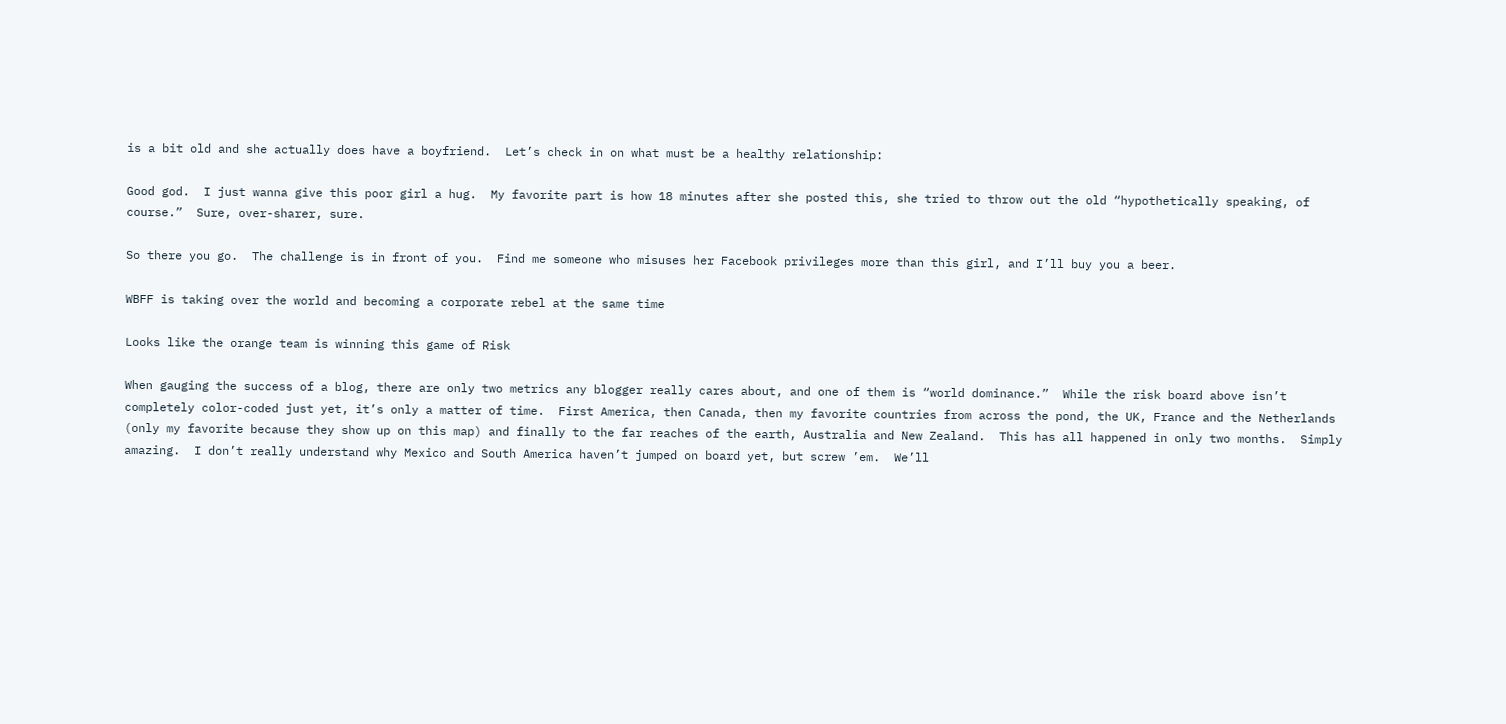is a bit old and she actually does have a boyfriend.  Let’s check in on what must be a healthy relationship:

Good god.  I just wanna give this poor girl a hug.  My favorite part is how 18 minutes after she posted this, she tried to throw out the old “hypothetically speaking, of course.”  Sure, over-sharer, sure.

So there you go.  The challenge is in front of you.  Find me someone who misuses her Facebook privileges more than this girl, and I’ll buy you a beer.

WBFF is taking over the world and becoming a corporate rebel at the same time

Looks like the orange team is winning this game of Risk

When gauging the success of a blog, there are only two metrics any blogger really cares about, and one of them is “world dominance.”  While the risk board above isn’t completely color-coded just yet, it’s only a matter of time.  First America, then Canada, then my favorite countries from across the pond, the UK, France and the Netherlands (only my favorite because they show up on this map) and finally to the far reaches of the earth, Australia and New Zealand.  This has all happened in only two months.  Simply amazing.  I don’t really understand why Mexico and South America haven’t jumped on board yet, but screw ’em.  We’ll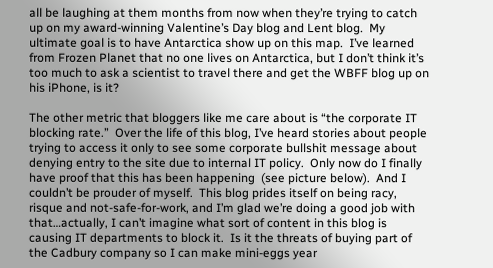all be laughing at them months from now when they’re trying to catch up on my award-winning Valentine’s Day blog and Lent blog.  My ultimate goal is to have Antarctica show up on this map.  I’ve learned from Frozen Planet that no one lives on Antarctica, but I don’t think it’s too much to ask a scientist to travel there and get the WBFF blog up on his iPhone, is it?

The other metric that bloggers like me care about is “the corporate IT blocking rate.”  Over the life of this blog, I’ve heard stories about people trying to access it only to see some corporate bullshit message about denying entry to the site due to internal IT policy.  Only now do I finally have proof that this has been happening  (see picture below).  And I couldn’t be prouder of myself.  This blog prides itself on being racy, risque and not-safe-for-work, and I’m glad we’re doing a good job with that…actually, I can’t imagine what sort of content in this blog is causing IT departments to block it.  Is it the threats of buying part of the Cadbury company so I can make mini-eggs year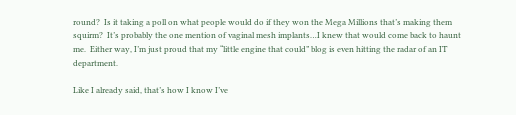round?  Is it taking a poll on what people would do if they won the Mega Millions that’s making them squirm?  It’s probably the one mention of vaginal mesh implants…I knew that would come back to haunt me.  Either way, I’m just proud that my “little engine that could” blog is even hitting the radar of an IT department.

Like I already said, that’s how I know I’ve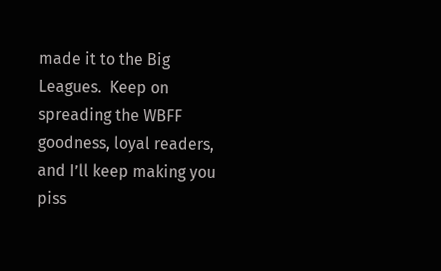made it to the Big Leagues.  Keep on spreading the WBFF goodness, loyal readers, and I’ll keep making you piss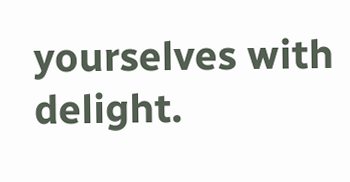yourselves with delight.